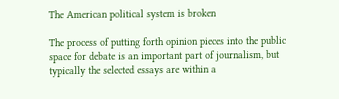The American political system is broken

The process of putting forth opinion pieces into the public space for debate is an important part of journalism, but typically the selected essays are within a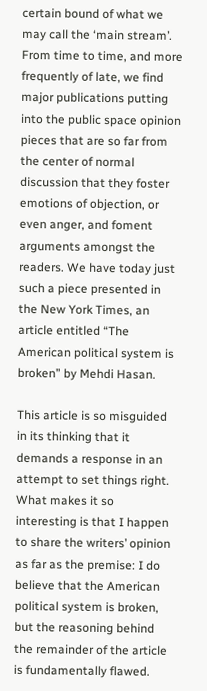certain bound of what we may call the ‘main stream’. From time to time, and more frequently of late, we find major publications putting into the public space opinion pieces that are so far from the center of normal discussion that they foster emotions of objection, or even anger, and foment arguments amongst the readers. We have today just such a piece presented in the New York Times, an article entitled “The American political system is broken” by Mehdi Hasan.

This article is so misguided in its thinking that it demands a response in an attempt to set things right. What makes it so interesting is that I happen to share the writers’ opinion as far as the premise: I do believe that the American political system is broken, but the reasoning behind the remainder of the article is fundamentally flawed.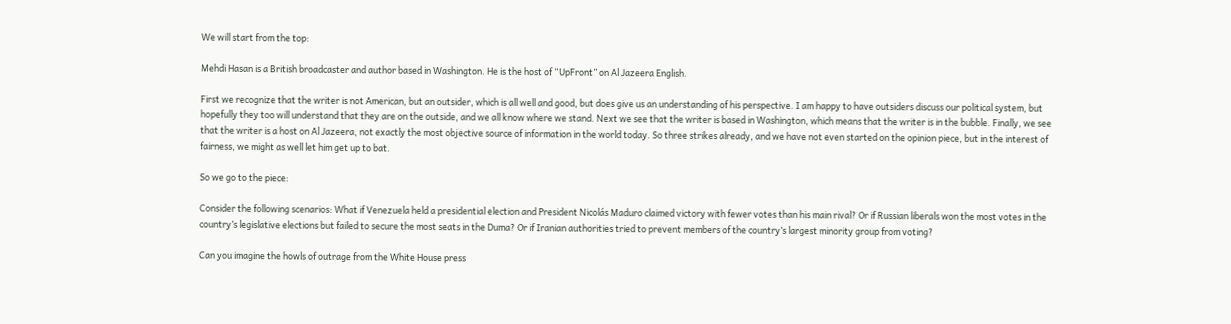We will start from the top:

Mehdi Hasan is a British broadcaster and author based in Washington. He is the host of “UpFront” on Al Jazeera English.

First we recognize that the writer is not American, but an outsider, which is all well and good, but does give us an understanding of his perspective. I am happy to have outsiders discuss our political system, but hopefully they too will understand that they are on the outside, and we all know where we stand. Next we see that the writer is based in Washington, which means that the writer is in the bubble. Finally, we see that the writer is a host on Al Jazeera, not exactly the most objective source of information in the world today. So three strikes already, and we have not even started on the opinion piece, but in the interest of fairness, we might as well let him get up to bat.

So we go to the piece:

Consider the following scenarios: What if Venezuela held a presidential election and President Nicolás Maduro claimed victory with fewer votes than his main rival? Or if Russian liberals won the most votes in the country’s legislative elections but failed to secure the most seats in the Duma? Or if Iranian authorities tried to prevent members of the country’s largest minority group from voting?

Can you imagine the howls of outrage from the White House press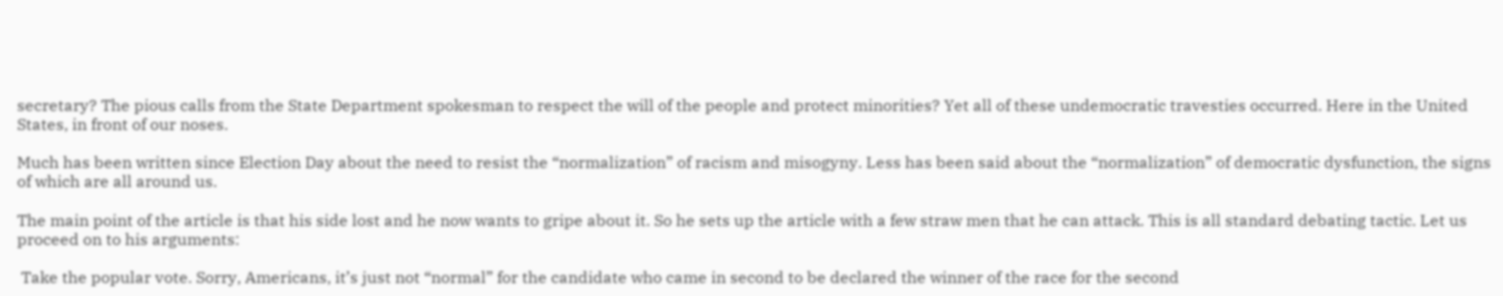secretary? The pious calls from the State Department spokesman to respect the will of the people and protect minorities? Yet all of these undemocratic travesties occurred. Here in the United States, in front of our noses.

Much has been written since Election Day about the need to resist the “normalization” of racism and misogyny. Less has been said about the “normalization” of democratic dysfunction, the signs of which are all around us.

The main point of the article is that his side lost and he now wants to gripe about it. So he sets up the article with a few straw men that he can attack. This is all standard debating tactic. Let us proceed on to his arguments:

 Take the popular vote. Sorry, Americans, it’s just not “normal” for the candidate who came in second to be declared the winner of the race for the second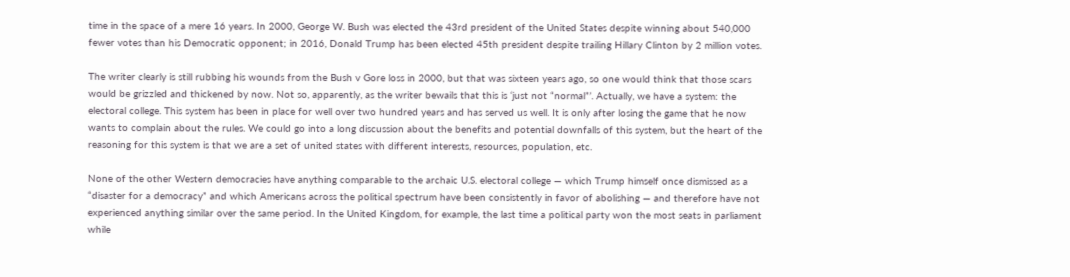time in the space of a mere 16 years. In 2000, George W. Bush was elected the 43rd president of the United States despite winning about 540,000 fewer votes than his Democratic opponent; in 2016, Donald Trump has been elected 45th president despite trailing Hillary Clinton by 2 million votes.

The writer clearly is still rubbing his wounds from the Bush v Gore loss in 2000, but that was sixteen years ago, so one would think that those scars would be grizzled and thickened by now. Not so, apparently, as the writer bewails that this is ‘just not “normal”’. Actually, we have a system: the electoral college. This system has been in place for well over two hundred years and has served us well. It is only after losing the game that he now wants to complain about the rules. We could go into a long discussion about the benefits and potential downfalls of this system, but the heart of the reasoning for this system is that we are a set of united states with different interests, resources, population, etc.

None of the other Western democracies have anything comparable to the archaic U.S. electoral college — which Trump himself once dismissed as a “disaster for a democracy” and which Americans across the political spectrum have been consistently in favor of abolishing — and therefore have not experienced anything similar over the same period. In the United Kingdom, for example, the last time a political party won the most seats in parliament while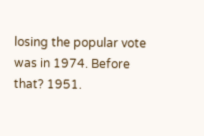losing the popular vote was in 1974. Before that? 1951.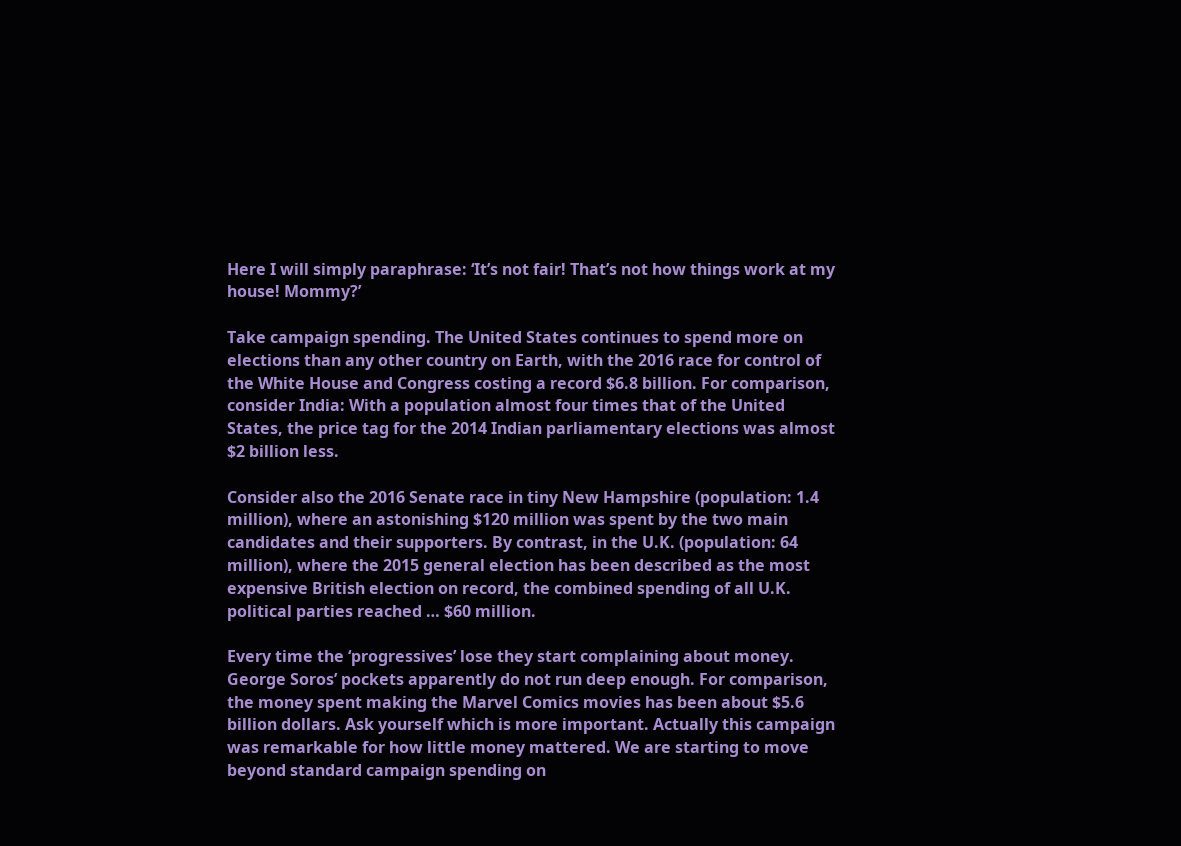Here I will simply paraphrase: ‘It’s not fair! That’s not how things work at my house! Mommy?’

Take campaign spending. The United States continues to spend more on elections than any other country on Earth, with the 2016 race for control of the White House and Congress costing a record $6.8 billion. For comparison, consider India: With a population almost four times that of the United States, the price tag for the 2014 Indian parliamentary elections was almost $2 billion less.

Consider also the 2016 Senate race in tiny New Hampshire (population: 1.4 million), where an astonishing $120 million was spent by the two main candidates and their supporters. By contrast, in the U.K. (population: 64 million), where the 2015 general election has been described as the most expensive British election on record, the combined spending of all U.K. political parties reached … $60 million.

Every time the ‘progressives’ lose they start complaining about money. George Soros’ pockets apparently do not run deep enough. For comparison, the money spent making the Marvel Comics movies has been about $5.6 billion dollars. Ask yourself which is more important. Actually this campaign was remarkable for how little money mattered. We are starting to move beyond standard campaign spending on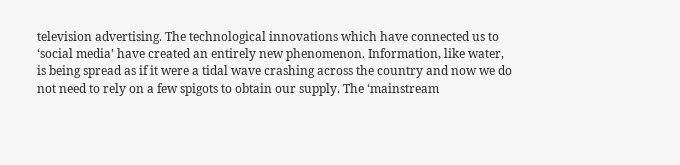television advertising. The technological innovations which have connected us to ‘social media’ have created an entirely new phenomenon. Information, like water, is being spread as if it were a tidal wave crashing across the country and now we do not need to rely on a few spigots to obtain our supply. The ‘mainstream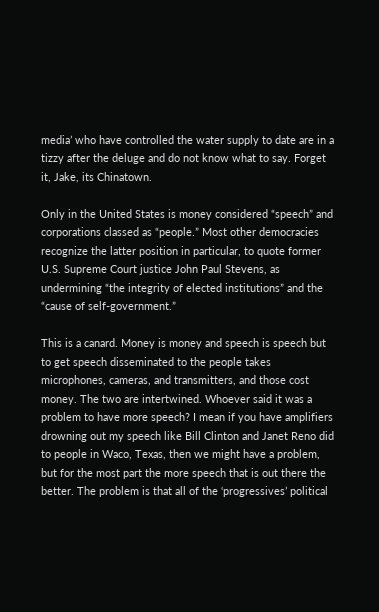media’ who have controlled the water supply to date are in a tizzy after the deluge and do not know what to say. Forget it, Jake, its Chinatown.

Only in the United States is money considered “speech” and corporations classed as “people.” Most other democracies recognize the latter position in particular, to quote former U.S. Supreme Court justice John Paul Stevens, as undermining “the integrity of elected institutions” and the “cause of self-government.”

This is a canard. Money is money and speech is speech but to get speech disseminated to the people takes microphones, cameras, and transmitters, and those cost money. The two are intertwined. Whoever said it was a problem to have more speech? I mean if you have amplifiers drowning out my speech like Bill Clinton and Janet Reno did to people in Waco, Texas, then we might have a problem, but for the most part the more speech that is out there the better. The problem is that all of the ‘progressives’ political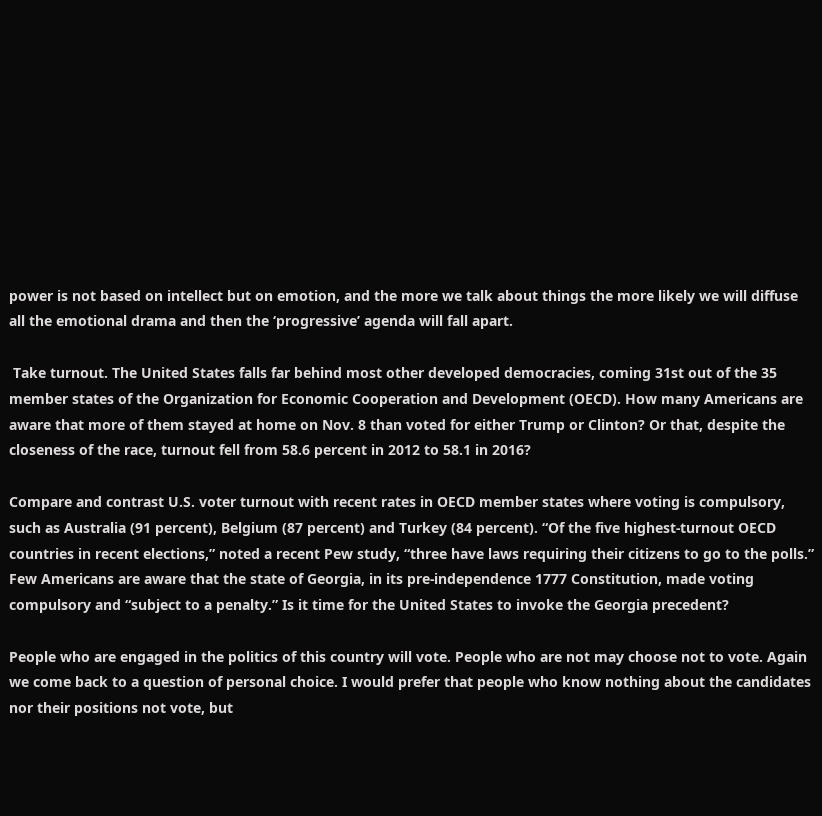power is not based on intellect but on emotion, and the more we talk about things the more likely we will diffuse all the emotional drama and then the ‘progressive’ agenda will fall apart.

 Take turnout. The United States falls far behind most other developed democracies, coming 31st out of the 35 member states of the Organization for Economic Cooperation and Development (OECD). How many Americans are aware that more of them stayed at home on Nov. 8 than voted for either Trump or Clinton? Or that, despite the closeness of the race, turnout fell from 58.6 percent in 2012 to 58.1 in 2016?

Compare and contrast U.S. voter turnout with recent rates in OECD member states where voting is compulsory, such as Australia (91 percent), Belgium (87 percent) and Turkey (84 percent). “Of the five highest-turnout OECD countries in recent elections,” noted a recent Pew study, “three have laws requiring their citizens to go to the polls.” Few Americans are aware that the state of Georgia, in its pre-independence 1777 Constitution, made voting compulsory and “subject to a penalty.” Is it time for the United States to invoke the Georgia precedent?

People who are engaged in the politics of this country will vote. People who are not may choose not to vote. Again we come back to a question of personal choice. I would prefer that people who know nothing about the candidates nor their positions not vote, but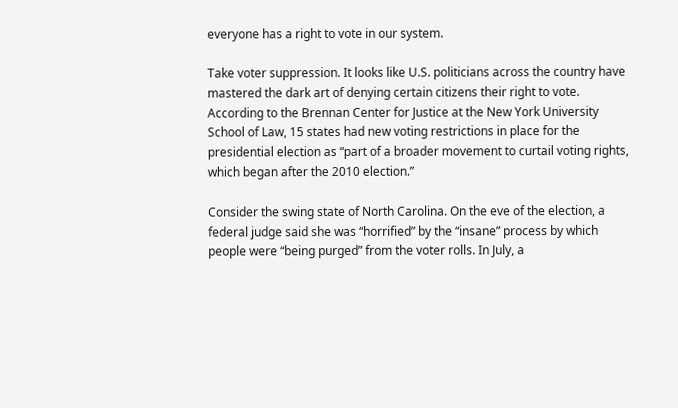everyone has a right to vote in our system.

Take voter suppression. It looks like U.S. politicians across the country have mastered the dark art of denying certain citizens their right to vote. According to the Brennan Center for Justice at the New York University School of Law, 15 states had new voting restrictions in place for the presidential election as “part of a broader movement to curtail voting rights, which began after the 2010 election.”

Consider the swing state of North Carolina. On the eve of the election, a federal judge said she was “horrified” by the “insane” process by which people were “being purged” from the voter rolls. In July, a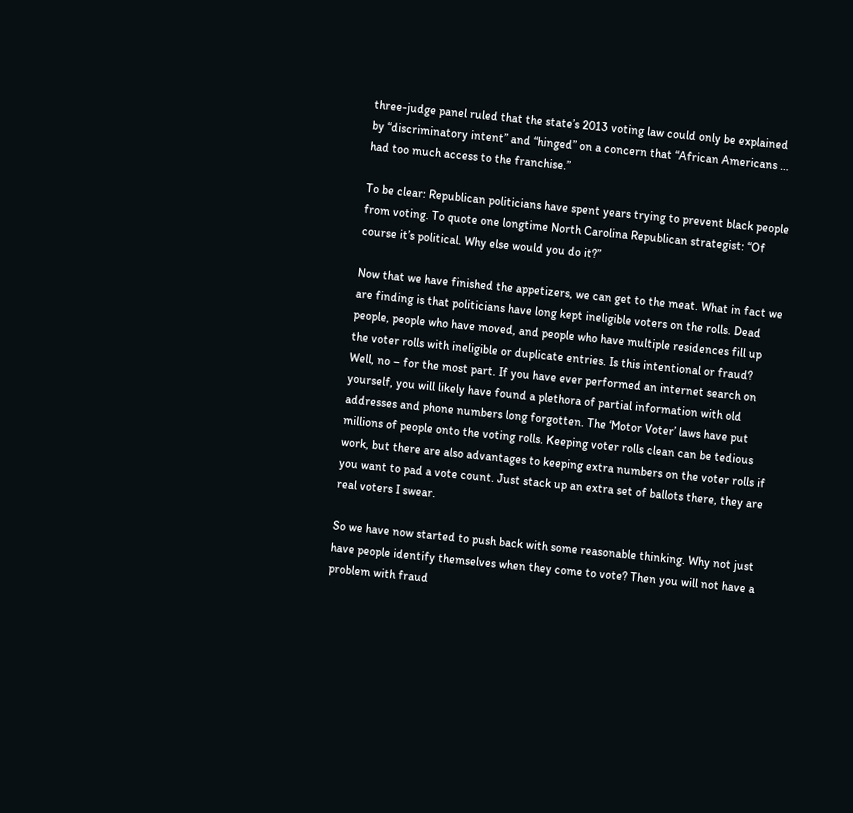three-judge panel ruled that the state’s 2013 voting law could only be explained by “discriminatory intent” and “hinged” on a concern that “African Americans … had too much access to the franchise.”

To be clear: Republican politicians have spent years trying to prevent black people from voting. To quote one longtime North Carolina Republican strategist: “Of course it’s political. Why else would you do it?”

Now that we have finished the appetizers, we can get to the meat. What in fact we are finding is that politicians have long kept ineligible voters on the rolls. Dead people, people who have moved, and people who have multiple residences fill up the voter rolls with ineligible or duplicate entries. Is this intentional or fraud? Well, no – for the most part. If you have ever performed an internet search on yourself, you will likely have found a plethora of partial information with old addresses and phone numbers long forgotten. The ‘Motor Voter’ laws have put millions of people onto the voting rolls. Keeping voter rolls clean can be tedious work, but there are also advantages to keeping extra numbers on the voter rolls if you want to pad a vote count. Just stack up an extra set of ballots there, they are real voters I swear.

So we have now started to push back with some reasonable thinking. Why not just have people identify themselves when they come to vote? Then you will not have a problem with fraud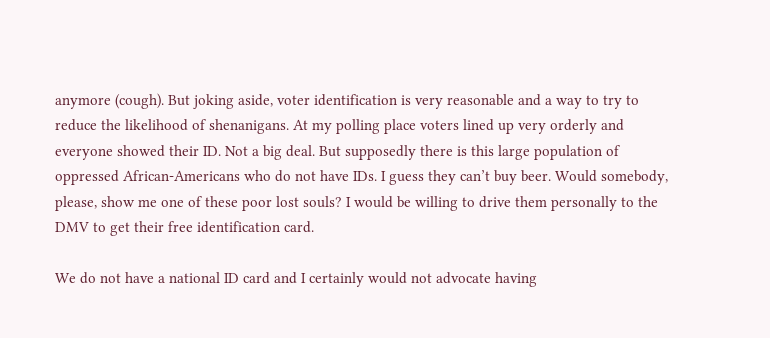anymore (cough). But joking aside, voter identification is very reasonable and a way to try to reduce the likelihood of shenanigans. At my polling place voters lined up very orderly and everyone showed their ID. Not a big deal. But supposedly there is this large population of oppressed African-Americans who do not have IDs. I guess they can’t buy beer. Would somebody, please, show me one of these poor lost souls? I would be willing to drive them personally to the DMV to get their free identification card.

We do not have a national ID card and I certainly would not advocate having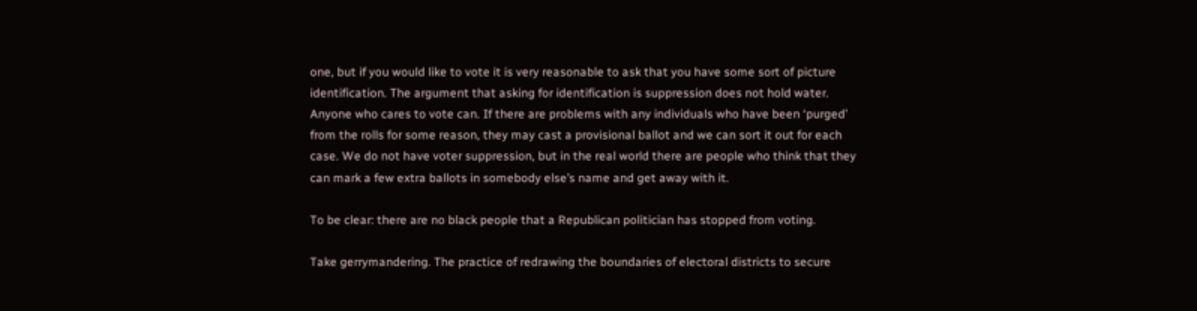one, but if you would like to vote it is very reasonable to ask that you have some sort of picture identification. The argument that asking for identification is suppression does not hold water. Anyone who cares to vote can. If there are problems with any individuals who have been ‘purged’ from the rolls for some reason, they may cast a provisional ballot and we can sort it out for each case. We do not have voter suppression, but in the real world there are people who think that they can mark a few extra ballots in somebody else’s name and get away with it.

To be clear: there are no black people that a Republican politician has stopped from voting.

Take gerrymandering. The practice of redrawing the boundaries of electoral districts to secure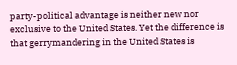party-political advantage is neither new nor exclusive to the United States. Yet the difference is that gerrymandering in the United States is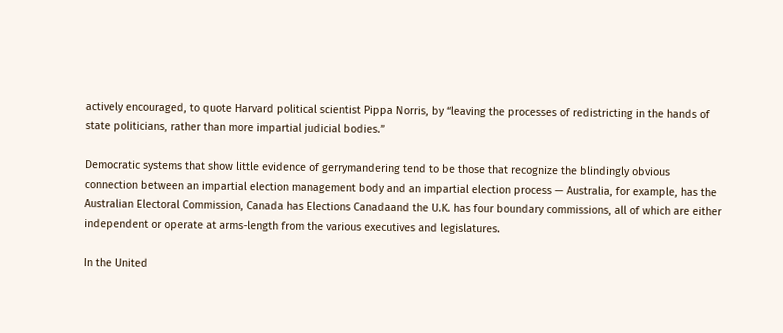actively encouraged, to quote Harvard political scientist Pippa Norris, by “leaving the processes of redistricting in the hands of state politicians, rather than more impartial judicial bodies.”

Democratic systems that show little evidence of gerrymandering tend to be those that recognize the blindingly obvious connection between an impartial election management body and an impartial election process — Australia, for example, has the Australian Electoral Commission, Canada has Elections Canadaand the U.K. has four boundary commissions, all of which are either independent or operate at arms-length from the various executives and legislatures.

In the United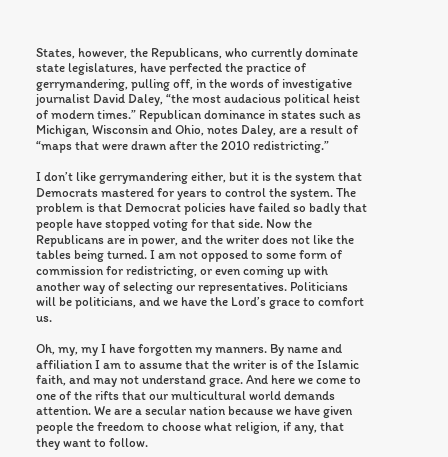States, however, the Republicans, who currently dominate state legislatures, have perfected the practice of gerrymandering, pulling off, in the words of investigative journalist David Daley, “the most audacious political heist of modern times.” Republican dominance in states such as Michigan, Wisconsin and Ohio, notes Daley, are a result of “maps that were drawn after the 2010 redistricting.”

I don’t like gerrymandering either, but it is the system that Democrats mastered for years to control the system. The problem is that Democrat policies have failed so badly that people have stopped voting for that side. Now the Republicans are in power, and the writer does not like the tables being turned. I am not opposed to some form of commission for redistricting, or even coming up with another way of selecting our representatives. Politicians will be politicians, and we have the Lord’s grace to comfort us.

Oh, my, my I have forgotten my manners. By name and affiliation I am to assume that the writer is of the Islamic faith, and may not understand grace. And here we come to one of the rifts that our multicultural world demands attention. We are a secular nation because we have given people the freedom to choose what religion, if any, that they want to follow.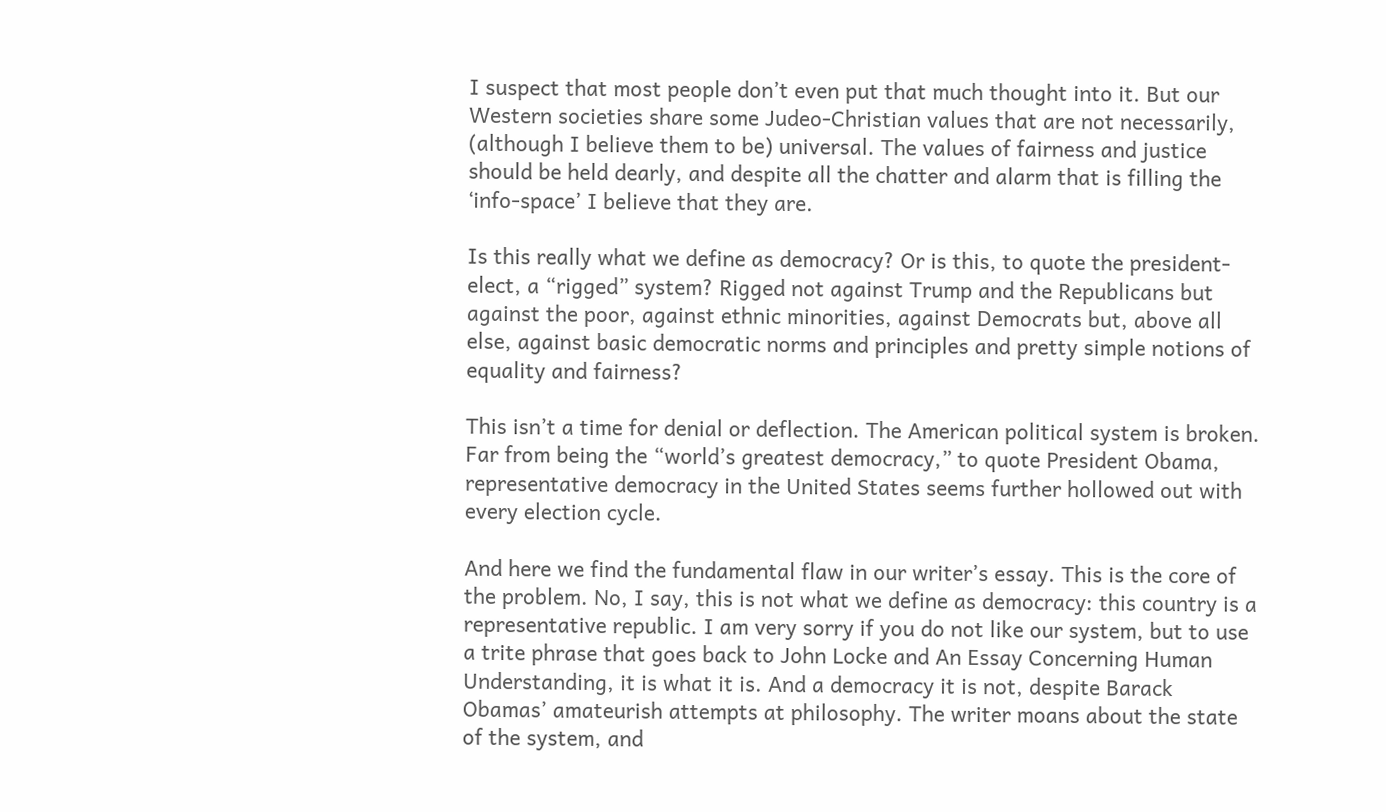I suspect that most people don’t even put that much thought into it. But our Western societies share some Judeo-Christian values that are not necessarily, (although I believe them to be) universal. The values of fairness and justice should be held dearly, and despite all the chatter and alarm that is filling the ‘info-space’ I believe that they are.

Is this really what we define as democracy? Or is this, to quote the president-elect, a “rigged” system? Rigged not against Trump and the Republicans but against the poor, against ethnic minorities, against Democrats but, above all else, against basic democratic norms and principles and pretty simple notions of equality and fairness?

This isn’t a time for denial or deflection. The American political system is broken. Far from being the “world’s greatest democracy,” to quote President Obama, representative democracy in the United States seems further hollowed out with every election cycle.

And here we find the fundamental flaw in our writer’s essay. This is the core of the problem. No, I say, this is not what we define as democracy: this country is a representative republic. I am very sorry if you do not like our system, but to use a trite phrase that goes back to John Locke and An Essay Concerning Human Understanding, it is what it is. And a democracy it is not, despite Barack Obamas’ amateurish attempts at philosophy. The writer moans about the state of the system, and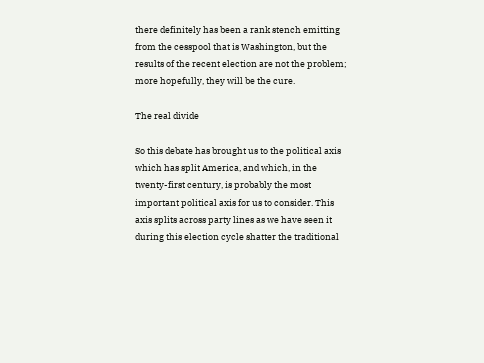there definitely has been a rank stench emitting from the cesspool that is Washington, but the results of the recent election are not the problem; more hopefully, they will be the cure.

The real divide

So this debate has brought us to the political axis which has split America, and which, in the twenty-first century, is probably the most important political axis for us to consider. This axis splits across party lines as we have seen it during this election cycle shatter the traditional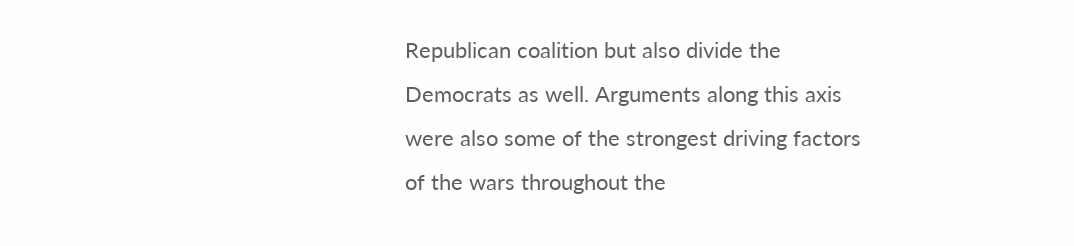Republican coalition but also divide the Democrats as well. Arguments along this axis were also some of the strongest driving factors of the wars throughout the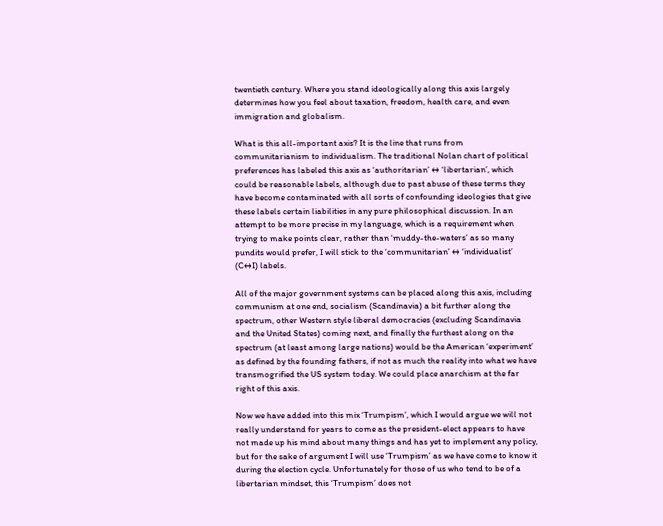twentieth century. Where you stand ideologically along this axis largely determines how you feel about taxation, freedom, health care, and even immigration and globalism.

What is this all-important axis? It is the line that runs from communitarianism to individualism. The traditional Nolan chart of political preferences has labeled this axis as ‘authoritarian’ ↔ ‘libertarian’, which could be reasonable labels, although due to past abuse of these terms they have become contaminated with all sorts of confounding ideologies that give these labels certain liabilities in any pure philosophical discussion. In an attempt to be more precise in my language, which is a requirement when trying to make points clear, rather than ‘muddy-the-waters’ as so many pundits would prefer, I will stick to the ‘communitarian’ ↔ ‘individualist’ (C↔I) labels.

All of the major government systems can be placed along this axis, including communism at one end, socialism (Scandinavia) a bit further along the spectrum, other Western style liberal democracies (excluding Scandinavia and the United States) coming next, and finally the furthest along on the spectrum (at least among large nations) would be the American ‘experiment’ as defined by the founding fathers, if not as much the reality into what we have transmogrified the US system today. We could place anarchism at the far right of this axis.

Now we have added into this mix ‘Trumpism’, which I would argue we will not really understand for years to come as the president-elect appears to have not made up his mind about many things and has yet to implement any policy, but for the sake of argument I will use ‘Trumpism’ as we have come to know it during the election cycle. Unfortunately for those of us who tend to be of a libertarian mindset, this ‘Trumpism’ does not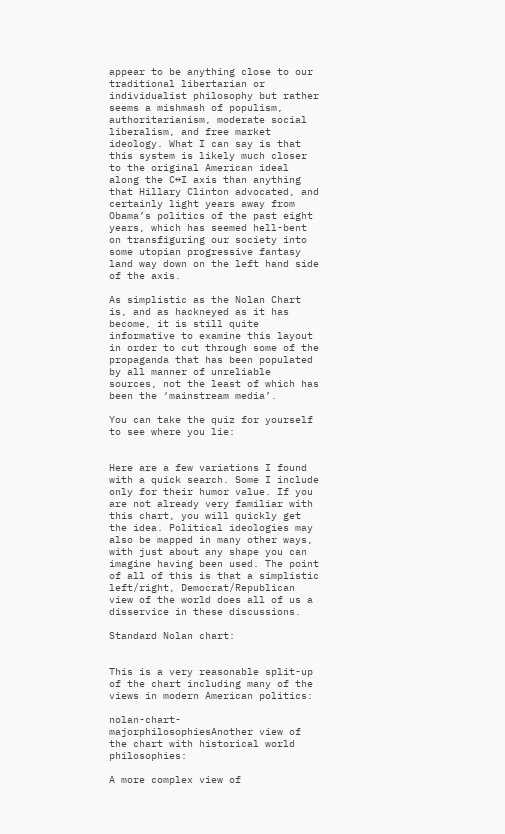appear to be anything close to our traditional libertarian or individualist philosophy but rather seems a mishmash of populism, authoritarianism, moderate social liberalism, and free market ideology. What I can say is that this system is likely much closer to the original American ideal along the C↔I axis than anything that Hillary Clinton advocated, and certainly light years away from Obama’s politics of the past eight years, which has seemed hell-bent on transfiguring our society into some utopian progressive fantasy land way down on the left hand side of the axis.

As simplistic as the Nolan Chart is, and as hackneyed as it has become, it is still quite informative to examine this layout in order to cut through some of the propaganda that has been populated by all manner of unreliable sources, not the least of which has been the ‘mainstream media’.

You can take the quiz for yourself to see where you lie:


Here are a few variations I found with a quick search. Some I include only for their humor value. If you are not already very familiar with this chart, you will quickly get the idea. Political ideologies may also be mapped in many other ways, with just about any shape you can imagine having been used. The point of all of this is that a simplistic left/right, Democrat/Republican view of the world does all of us a disservice in these discussions.

Standard Nolan chart:


This is a very reasonable split-up of the chart including many of the views in modern American politics:

nolan-chart-majorphilosophiesAnother view of the chart with historical world philosophies:

A more complex view of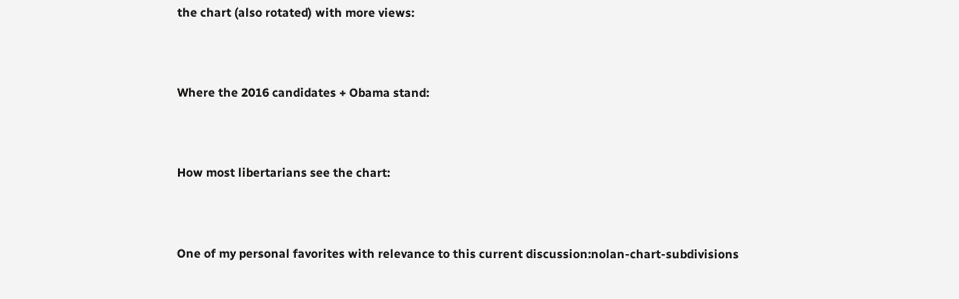the chart (also rotated) with more views:


Where the 2016 candidates + Obama stand:


How most libertarians see the chart:


One of my personal favorites with relevance to this current discussion:nolan-chart-subdivisions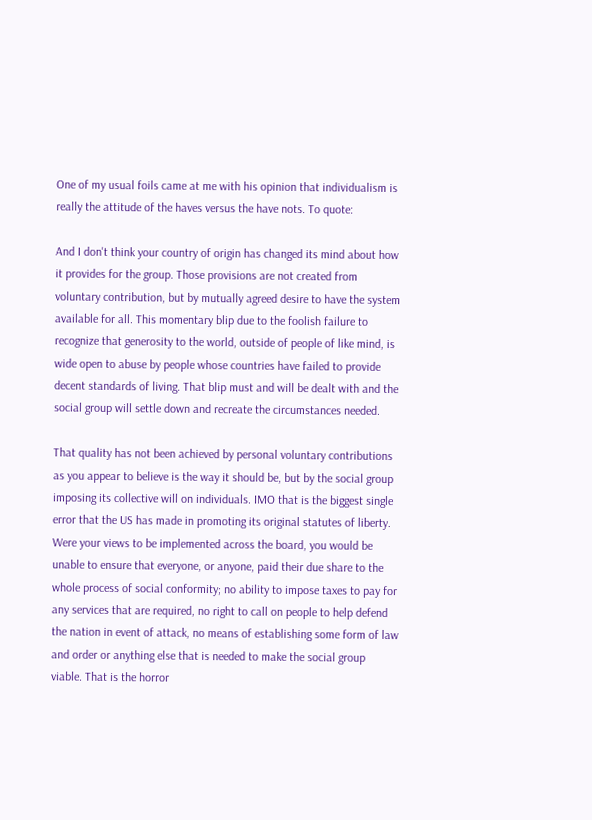One of my usual foils came at me with his opinion that individualism is really the attitude of the haves versus the have nots. To quote:

And I don't think your country of origin has changed its mind about how it provides for the group. Those provisions are not created from voluntary contribution, but by mutually agreed desire to have the system available for all. This momentary blip due to the foolish failure to recognize that generosity to the world, outside of people of like mind, is wide open to abuse by people whose countries have failed to provide decent standards of living. That blip must and will be dealt with and the social group will settle down and recreate the circumstances needed.

That quality has not been achieved by personal voluntary contributions as you appear to believe is the way it should be, but by the social group imposing its collective will on individuals. IMO that is the biggest single error that the US has made in promoting its original statutes of liberty. Were your views to be implemented across the board, you would be unable to ensure that everyone, or anyone, paid their due share to the whole process of social conformity; no ability to impose taxes to pay for any services that are required, no right to call on people to help defend the nation in event of attack, no means of establishing some form of law and order or anything else that is needed to make the social group viable. That is the horror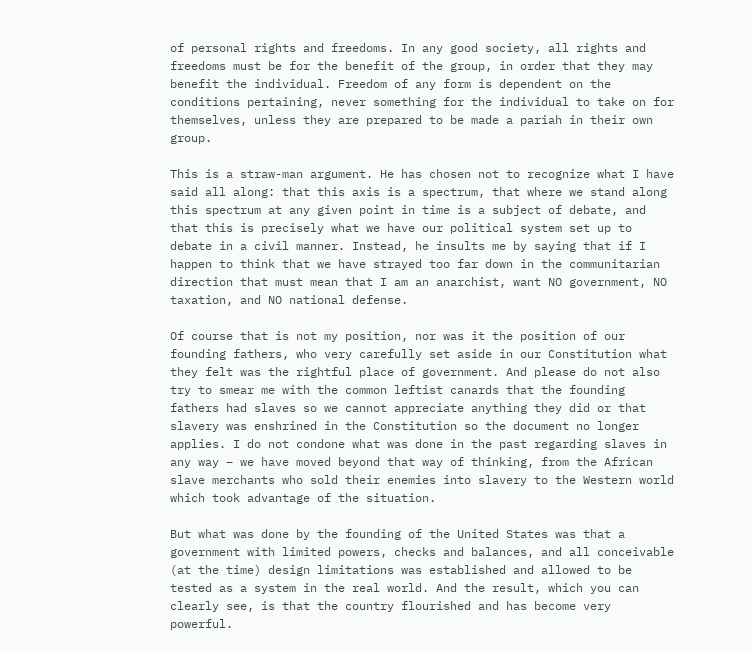of personal rights and freedoms. In any good society, all rights and freedoms must be for the benefit of the group, in order that they may benefit the individual. Freedom of any form is dependent on the conditions pertaining, never something for the individual to take on for themselves, unless they are prepared to be made a pariah in their own group.

This is a straw-man argument. He has chosen not to recognize what I have said all along: that this axis is a spectrum, that where we stand along this spectrum at any given point in time is a subject of debate, and that this is precisely what we have our political system set up to debate in a civil manner. Instead, he insults me by saying that if I happen to think that we have strayed too far down in the communitarian direction that must mean that I am an anarchist, want NO government, NO taxation, and NO national defense.

Of course that is not my position, nor was it the position of our founding fathers, who very carefully set aside in our Constitution what they felt was the rightful place of government. And please do not also try to smear me with the common leftist canards that the founding fathers had slaves so we cannot appreciate anything they did or that slavery was enshrined in the Constitution so the document no longer applies. I do not condone what was done in the past regarding slaves in any way – we have moved beyond that way of thinking, from the African slave merchants who sold their enemies into slavery to the Western world which took advantage of the situation.

But what was done by the founding of the United States was that a government with limited powers, checks and balances, and all conceivable (at the time) design limitations was established and allowed to be tested as a system in the real world. And the result, which you can clearly see, is that the country flourished and has become very powerful.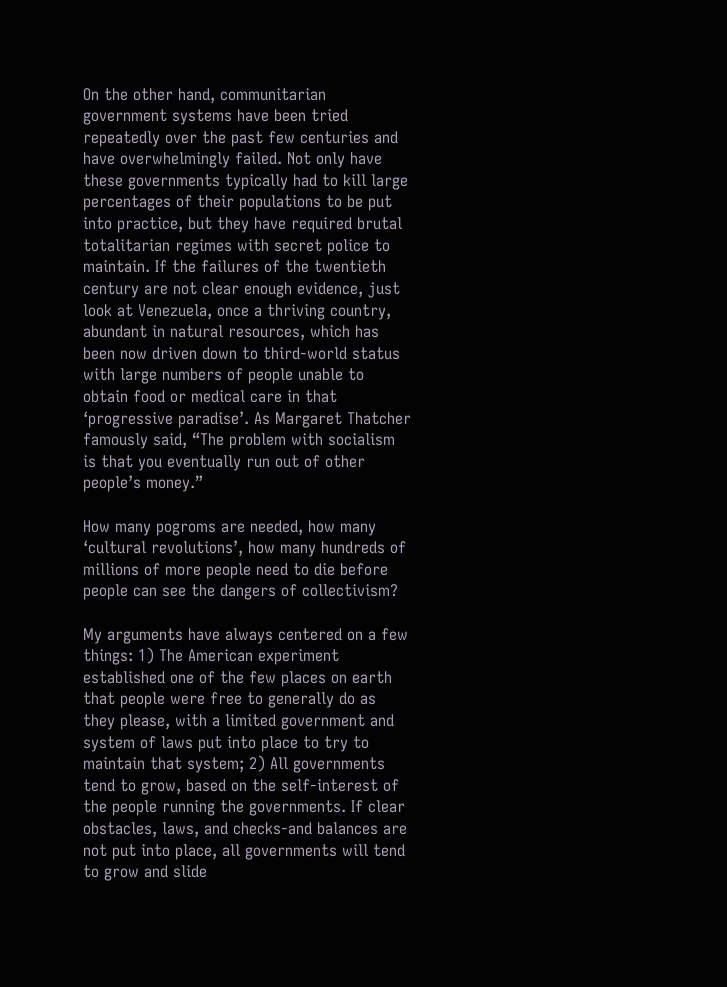On the other hand, communitarian government systems have been tried repeatedly over the past few centuries and have overwhelmingly failed. Not only have these governments typically had to kill large percentages of their populations to be put into practice, but they have required brutal totalitarian regimes with secret police to maintain. If the failures of the twentieth century are not clear enough evidence, just look at Venezuela, once a thriving country, abundant in natural resources, which has been now driven down to third-world status with large numbers of people unable to obtain food or medical care in that ‘progressive paradise’. As Margaret Thatcher famously said, “The problem with socialism is that you eventually run out of other people’s money.”

How many pogroms are needed, how many ‘cultural revolutions’, how many hundreds of millions of more people need to die before people can see the dangers of collectivism?

My arguments have always centered on a few things: 1) The American experiment established one of the few places on earth that people were free to generally do as they please, with a limited government and system of laws put into place to try to maintain that system; 2) All governments tend to grow, based on the self-interest of the people running the governments. If clear obstacles, laws, and checks-and balances are not put into place, all governments will tend to grow and slide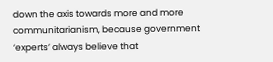down the axis towards more and more communitarianism, because government ‘experts’ always believe that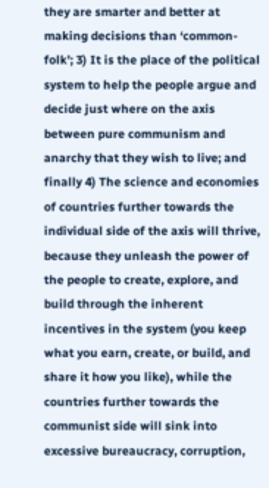they are smarter and better at making decisions than ‘common-folk’; 3) It is the place of the political system to help the people argue and decide just where on the axis between pure communism and anarchy that they wish to live; and finally 4) The science and economies of countries further towards the individual side of the axis will thrive, because they unleash the power of the people to create, explore, and build through the inherent incentives in the system (you keep what you earn, create, or build, and share it how you like), while the countries further towards the communist side will sink into excessive bureaucracy, corruption,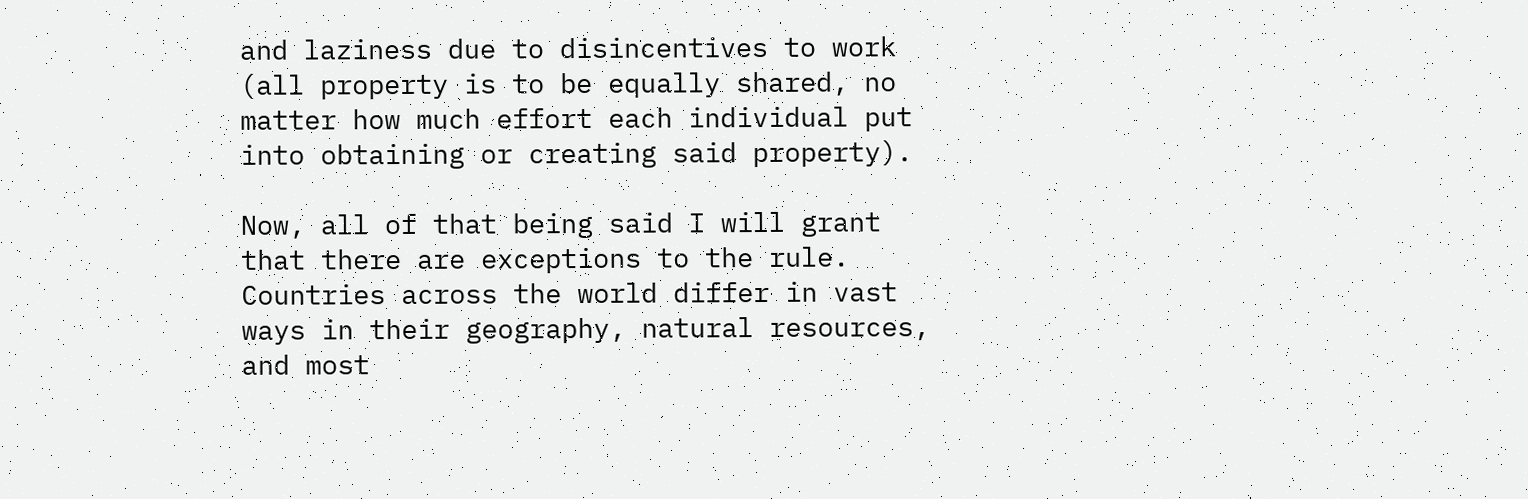and laziness due to disincentives to work (all property is to be equally shared, no matter how much effort each individual put into obtaining or creating said property).

Now, all of that being said I will grant that there are exceptions to the rule. Countries across the world differ in vast ways in their geography, natural resources, and most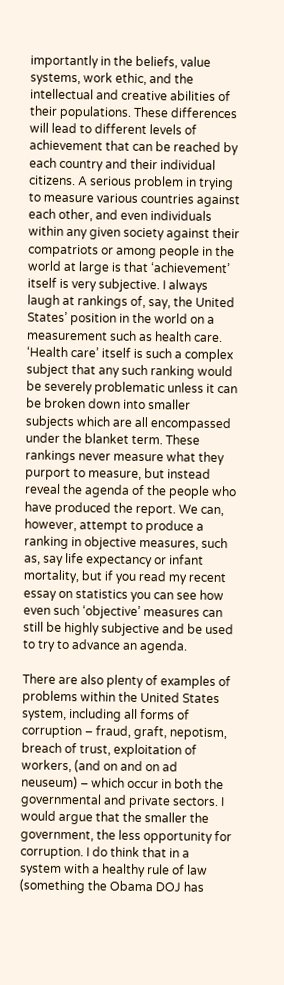importantly in the beliefs, value systems, work ethic, and the intellectual and creative abilities of their populations. These differences will lead to different levels of achievement that can be reached by each country and their individual citizens. A serious problem in trying to measure various countries against each other, and even individuals within any given society against their compatriots or among people in the world at large is that ‘achievement’ itself is very subjective. I always laugh at rankings of, say, the United States’ position in the world on a measurement such as health care. ‘Health care’ itself is such a complex subject that any such ranking would be severely problematic unless it can be broken down into smaller subjects which are all encompassed under the blanket term. These rankings never measure what they purport to measure, but instead reveal the agenda of the people who have produced the report. We can, however, attempt to produce a ranking in objective measures, such as, say life expectancy or infant mortality, but if you read my recent essay on statistics you can see how even such ‘objective’ measures can still be highly subjective and be used to try to advance an agenda.

There are also plenty of examples of problems within the United States system, including all forms of corruption – fraud, graft, nepotism, breach of trust, exploitation of workers, (and on and on ad neuseum) – which occur in both the governmental and private sectors. I would argue that the smaller the government, the less opportunity for corruption. I do think that in a system with a healthy rule of law (something the Obama DOJ has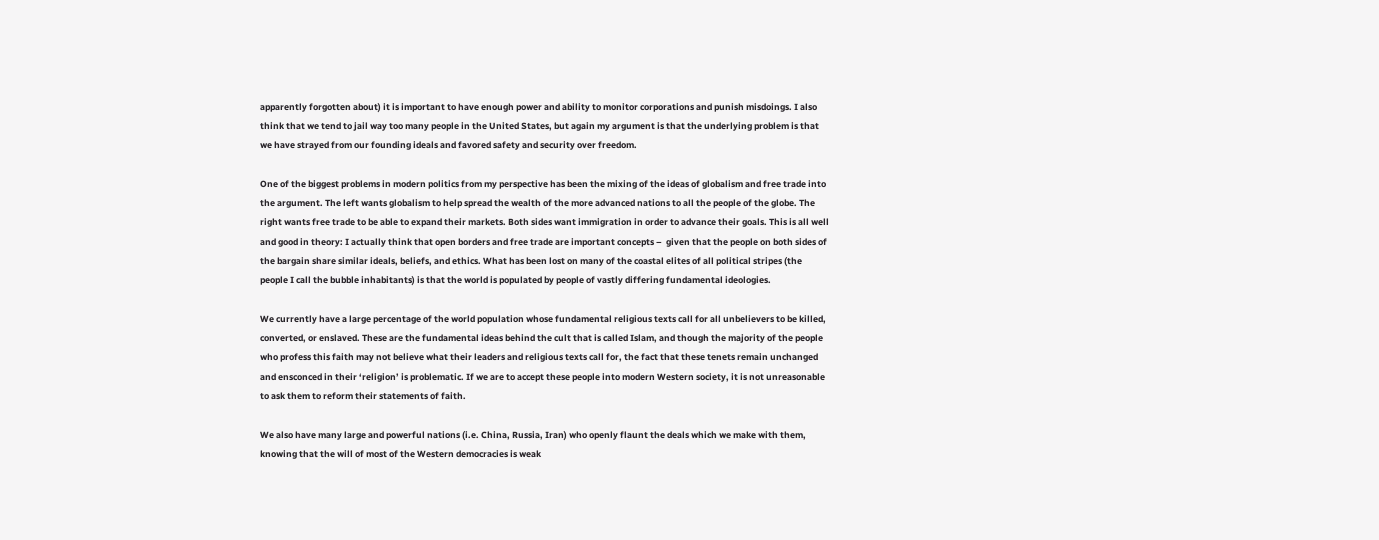apparently forgotten about) it is important to have enough power and ability to monitor corporations and punish misdoings. I also think that we tend to jail way too many people in the United States, but again my argument is that the underlying problem is that we have strayed from our founding ideals and favored safety and security over freedom.

One of the biggest problems in modern politics from my perspective has been the mixing of the ideas of globalism and free trade into the argument. The left wants globalism to help spread the wealth of the more advanced nations to all the people of the globe. The right wants free trade to be able to expand their markets. Both sides want immigration in order to advance their goals. This is all well and good in theory: I actually think that open borders and free trade are important concepts –  given that the people on both sides of the bargain share similar ideals, beliefs, and ethics. What has been lost on many of the coastal elites of all political stripes (the people I call the bubble inhabitants) is that the world is populated by people of vastly differing fundamental ideologies.

We currently have a large percentage of the world population whose fundamental religious texts call for all unbelievers to be killed, converted, or enslaved. These are the fundamental ideas behind the cult that is called Islam, and though the majority of the people who profess this faith may not believe what their leaders and religious texts call for, the fact that these tenets remain unchanged and ensconced in their ‘religion’ is problematic. If we are to accept these people into modern Western society, it is not unreasonable to ask them to reform their statements of faith.

We also have many large and powerful nations (i.e. China, Russia, Iran) who openly flaunt the deals which we make with them, knowing that the will of most of the Western democracies is weak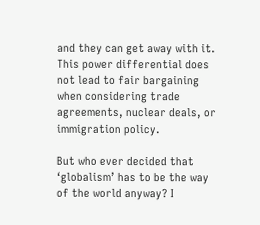and they can get away with it. This power differential does not lead to fair bargaining when considering trade agreements, nuclear deals, or immigration policy.

But who ever decided that ‘globalism’ has to be the way of the world anyway? I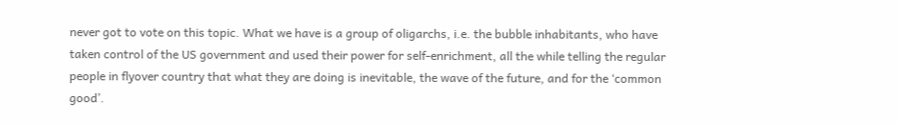never got to vote on this topic. What we have is a group of oligarchs, i.e. the bubble inhabitants, who have taken control of the US government and used their power for self-enrichment, all the while telling the regular people in flyover country that what they are doing is inevitable, the wave of the future, and for the ‘common good’.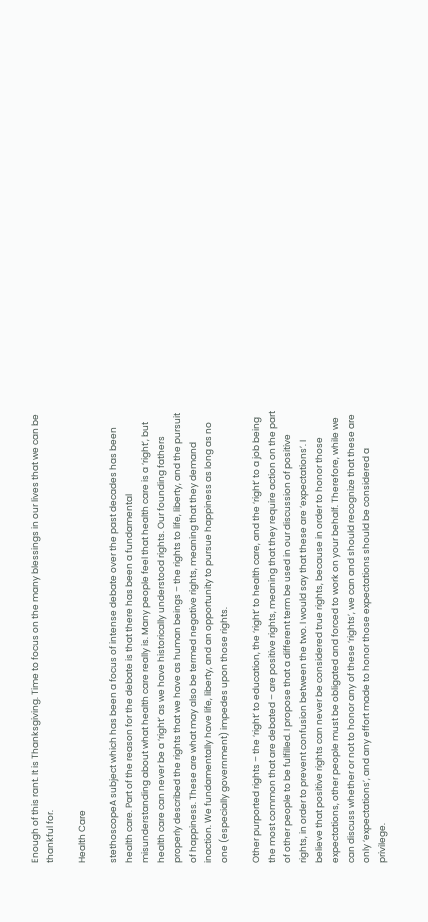Enough of this rant. It is Thanksgiving. Time to focus on the many blessings in our lives that we can be thankful for.

Health Care

stethoscopeA subject which has been a focus of intense debate over the past decades has been health care. Part of the reason for the debate is that there has been a fundamental misunderstanding about what health care really is. Many people feel that health care is a ‘right’, but health care can never be a ‘right’ as we have historically understood rights. Our founding fathers properly described the rights that we have as human beings – the rights to life, liberty, and the pursuit of happiness. These are what may also be termed negative rights, meaning that they demand inaction. We fundamentally have life, liberty, and an opportunity to pursue happiness as long as no one (especially government) impedes upon those rights.

Other purported rights – the ‘right’ to education, the ‘right’ to health care, and the ‘right’ to a job being the most common that are debated – are positive rights, meaning that they require action on the part of other people to be fulfilled. I propose that a different term be used in our discussion of positive rights, in order to prevent confusion between the two. I would say that these are ‘expectations’. I believe that positive rights can never be considered true rights, because in order to honor those expectations, other people must be obligated and forced to work on your behalf. Therefore, while we can discuss whether or not to honor any of these ‘rights’, we can and should recognize that these are only ‘expectations’, and any effort made to honor those expectations should be considered a privilege.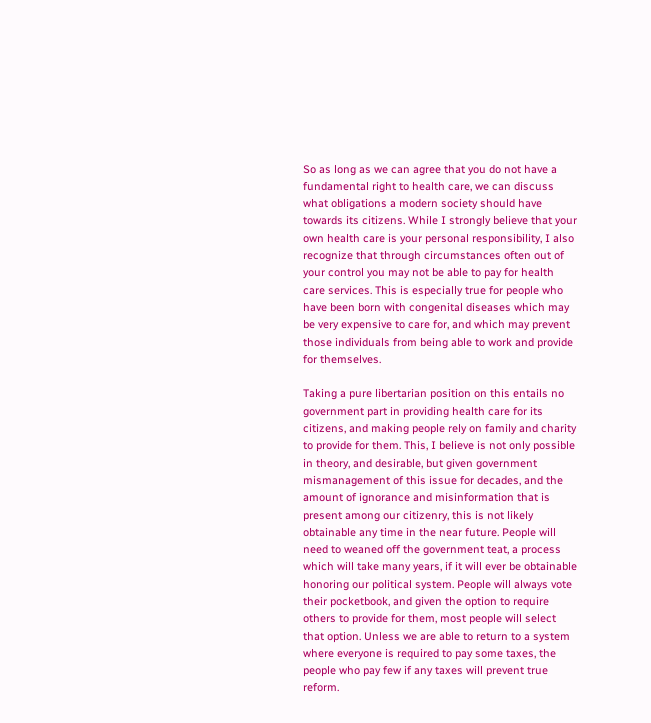So as long as we can agree that you do not have a fundamental right to health care, we can discuss what obligations a modern society should have towards its citizens. While I strongly believe that your own health care is your personal responsibility, I also recognize that through circumstances often out of your control you may not be able to pay for health care services. This is especially true for people who have been born with congenital diseases which may be very expensive to care for, and which may prevent those individuals from being able to work and provide for themselves.

Taking a pure libertarian position on this entails no government part in providing health care for its citizens, and making people rely on family and charity to provide for them. This, I believe is not only possible in theory, and desirable, but given government mismanagement of this issue for decades, and the amount of ignorance and misinformation that is present among our citizenry, this is not likely obtainable any time in the near future. People will need to weaned off the government teat, a process which will take many years, if it will ever be obtainable honoring our political system. People will always vote their pocketbook, and given the option to require others to provide for them, most people will select that option. Unless we are able to return to a system where everyone is required to pay some taxes, the people who pay few if any taxes will prevent true reform.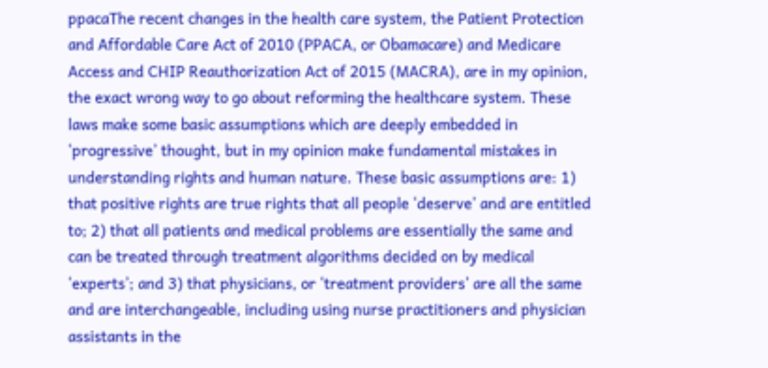ppacaThe recent changes in the health care system, the Patient Protection and Affordable Care Act of 2010 (PPACA, or Obamacare) and Medicare Access and CHIP Reauthorization Act of 2015 (MACRA), are in my opinion, the exact wrong way to go about reforming the healthcare system. These laws make some basic assumptions which are deeply embedded in ‘progressive’ thought, but in my opinion make fundamental mistakes in understanding rights and human nature. These basic assumptions are: 1) that positive rights are true rights that all people ‘deserve’ and are entitled to; 2) that all patients and medical problems are essentially the same and can be treated through treatment algorithms decided on by medical ‘experts’; and 3) that physicians, or ‘treatment providers’ are all the same and are interchangeable, including using nurse practitioners and physician assistants in the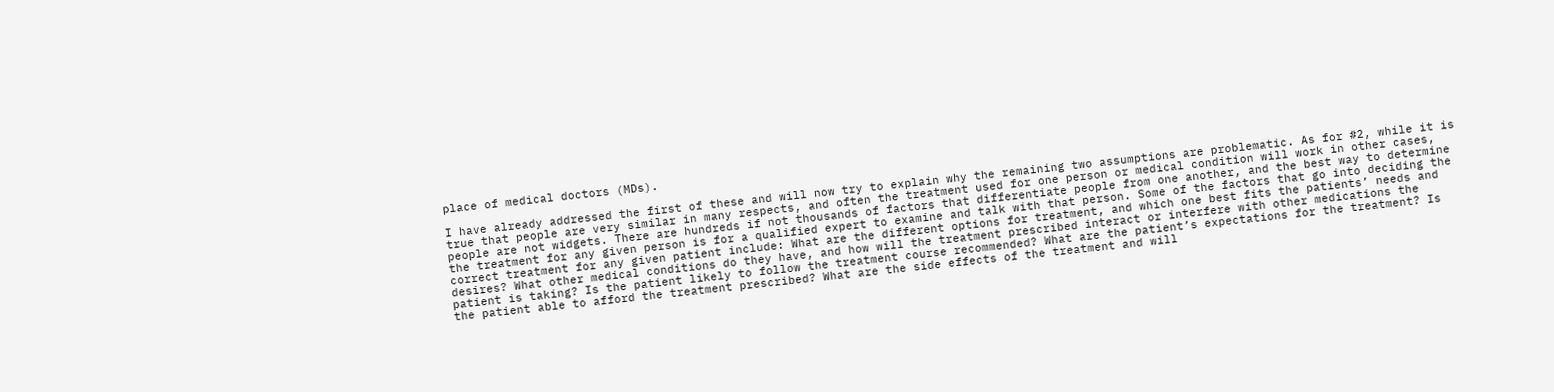place of medical doctors (MDs).

I have already addressed the first of these and will now try to explain why the remaining two assumptions are problematic. As for #2, while it is true that people are very similar in many respects, and often the treatment used for one person or medical condition will work in other cases, people are not widgets. There are hundreds if not thousands of factors that differentiate people from one another, and the best way to determine the treatment for any given person is for a qualified expert to examine and talk with that person. Some of the factors that go into deciding the correct treatment for any given patient include: What are the different options for treatment, and which one best fits the patients’ needs and desires? What other medical conditions do they have, and how will the treatment prescribed interact or interfere with other medications the patient is taking? Is the patient likely to follow the treatment course recommended? What are the patient’s expectations for the treatment? Is the patient able to afford the treatment prescribed? What are the side effects of the treatment and will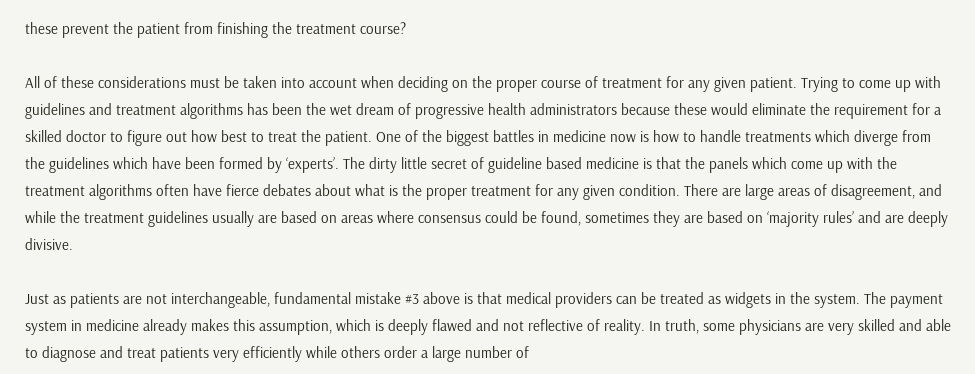these prevent the patient from finishing the treatment course?

All of these considerations must be taken into account when deciding on the proper course of treatment for any given patient. Trying to come up with guidelines and treatment algorithms has been the wet dream of progressive health administrators because these would eliminate the requirement for a skilled doctor to figure out how best to treat the patient. One of the biggest battles in medicine now is how to handle treatments which diverge from the guidelines which have been formed by ‘experts’. The dirty little secret of guideline based medicine is that the panels which come up with the treatment algorithms often have fierce debates about what is the proper treatment for any given condition. There are large areas of disagreement, and while the treatment guidelines usually are based on areas where consensus could be found, sometimes they are based on ‘majority rules’ and are deeply divisive.

Just as patients are not interchangeable, fundamental mistake #3 above is that medical providers can be treated as widgets in the system. The payment system in medicine already makes this assumption, which is deeply flawed and not reflective of reality. In truth, some physicians are very skilled and able to diagnose and treat patients very efficiently while others order a large number of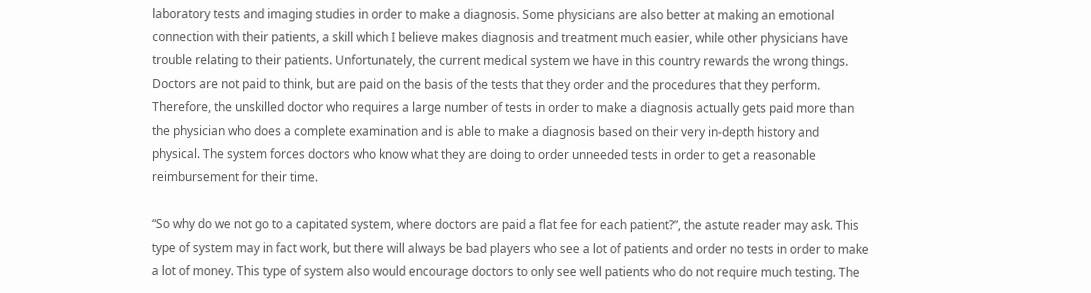laboratory tests and imaging studies in order to make a diagnosis. Some physicians are also better at making an emotional connection with their patients, a skill which I believe makes diagnosis and treatment much easier, while other physicians have trouble relating to their patients. Unfortunately, the current medical system we have in this country rewards the wrong things. Doctors are not paid to think, but are paid on the basis of the tests that they order and the procedures that they perform. Therefore, the unskilled doctor who requires a large number of tests in order to make a diagnosis actually gets paid more than the physician who does a complete examination and is able to make a diagnosis based on their very in-depth history and physical. The system forces doctors who know what they are doing to order unneeded tests in order to get a reasonable reimbursement for their time.

“So why do we not go to a capitated system, where doctors are paid a flat fee for each patient?”, the astute reader may ask. This type of system may in fact work, but there will always be bad players who see a lot of patients and order no tests in order to make a lot of money. This type of system also would encourage doctors to only see well patients who do not require much testing. The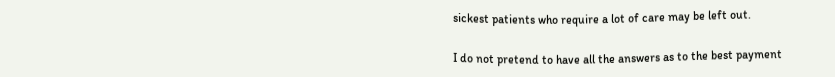sickest patients who require a lot of care may be left out.

I do not pretend to have all the answers as to the best payment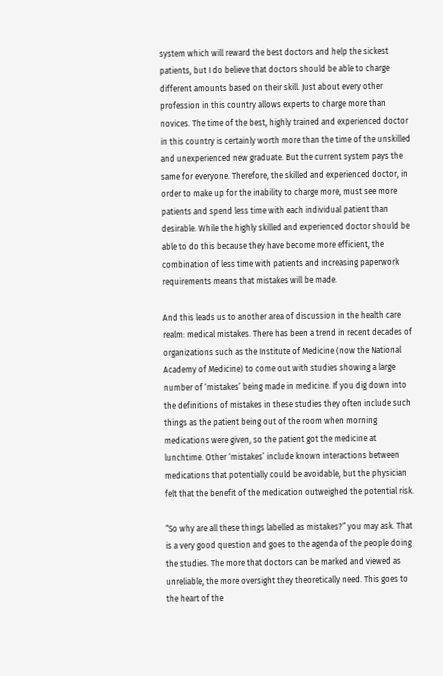system which will reward the best doctors and help the sickest patients, but I do believe that doctors should be able to charge different amounts based on their skill. Just about every other profession in this country allows experts to charge more than novices. The time of the best, highly trained and experienced doctor in this country is certainly worth more than the time of the unskilled and unexperienced new graduate. But the current system pays the same for everyone. Therefore, the skilled and experienced doctor, in order to make up for the inability to charge more, must see more patients and spend less time with each individual patient than desirable. While the highly skilled and experienced doctor should be able to do this because they have become more efficient, the combination of less time with patients and increasing paperwork requirements means that mistakes will be made.

And this leads us to another area of discussion in the health care realm: medical mistakes. There has been a trend in recent decades of organizations such as the Institute of Medicine (now the National Academy of Medicine) to come out with studies showing a large number of ‘mistakes’ being made in medicine. If you dig down into the definitions of mistakes in these studies they often include such things as the patient being out of the room when morning medications were given, so the patient got the medicine at lunchtime. Other ‘mistakes’ include known interactions between medications that potentially could be avoidable, but the physician felt that the benefit of the medication outweighed the potential risk.

“So why are all these things labelled as mistakes?” you may ask. That is a very good question and goes to the agenda of the people doing the studies. The more that doctors can be marked and viewed as unreliable, the more oversight they theoretically need. This goes to the heart of the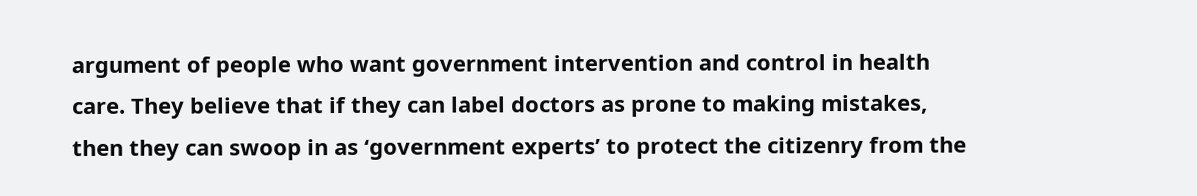argument of people who want government intervention and control in health care. They believe that if they can label doctors as prone to making mistakes, then they can swoop in as ‘government experts’ to protect the citizenry from the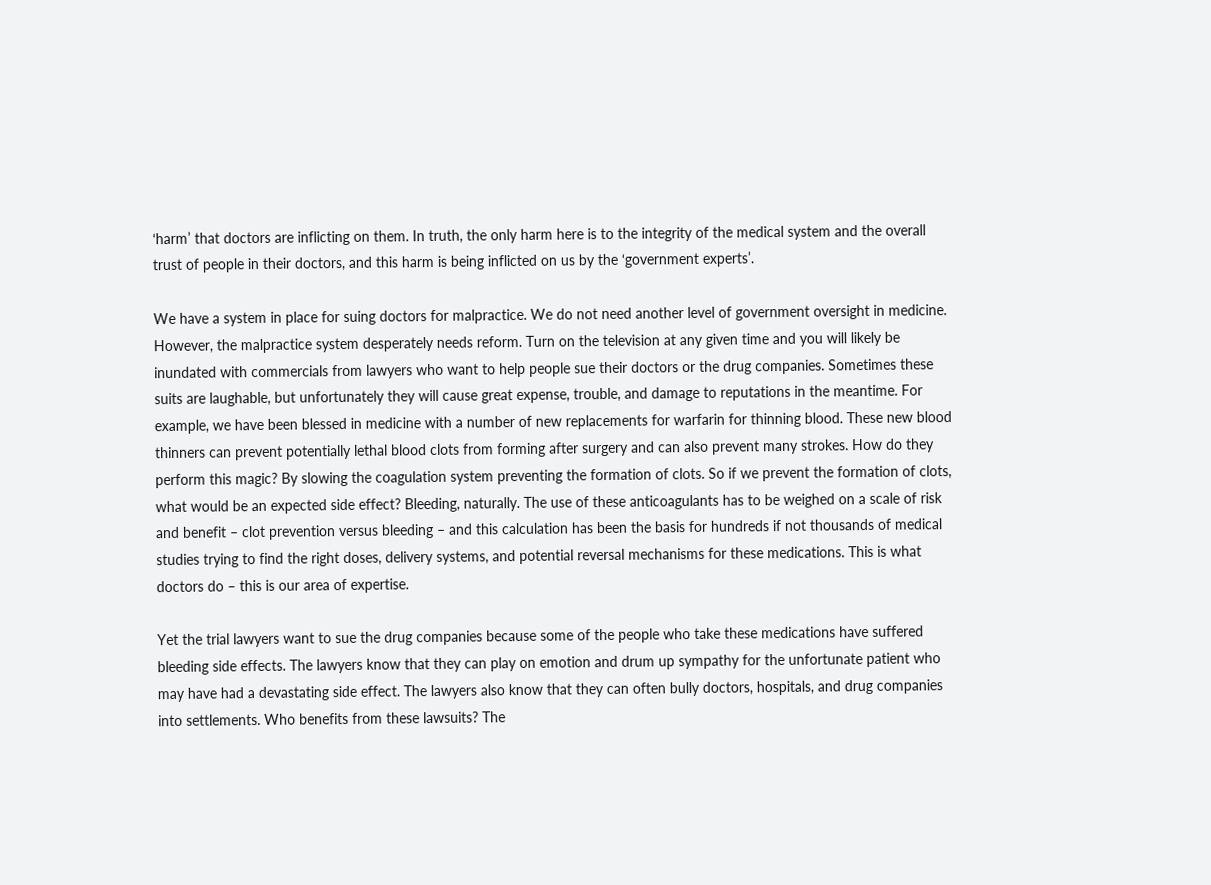‘harm’ that doctors are inflicting on them. In truth, the only harm here is to the integrity of the medical system and the overall trust of people in their doctors, and this harm is being inflicted on us by the ‘government experts’.

We have a system in place for suing doctors for malpractice. We do not need another level of government oversight in medicine. However, the malpractice system desperately needs reform. Turn on the television at any given time and you will likely be inundated with commercials from lawyers who want to help people sue their doctors or the drug companies. Sometimes these suits are laughable, but unfortunately they will cause great expense, trouble, and damage to reputations in the meantime. For example, we have been blessed in medicine with a number of new replacements for warfarin for thinning blood. These new blood thinners can prevent potentially lethal blood clots from forming after surgery and can also prevent many strokes. How do they perform this magic? By slowing the coagulation system preventing the formation of clots. So if we prevent the formation of clots, what would be an expected side effect? Bleeding, naturally. The use of these anticoagulants has to be weighed on a scale of risk and benefit – clot prevention versus bleeding – and this calculation has been the basis for hundreds if not thousands of medical studies trying to find the right doses, delivery systems, and potential reversal mechanisms for these medications. This is what doctors do – this is our area of expertise.

Yet the trial lawyers want to sue the drug companies because some of the people who take these medications have suffered bleeding side effects. The lawyers know that they can play on emotion and drum up sympathy for the unfortunate patient who may have had a devastating side effect. The lawyers also know that they can often bully doctors, hospitals, and drug companies into settlements. Who benefits from these lawsuits? The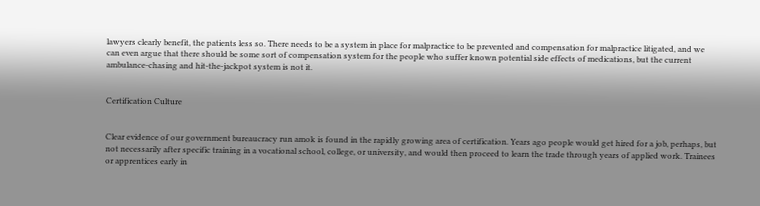lawyers clearly benefit, the patients less so. There needs to be a system in place for malpractice to be prevented and compensation for malpractice litigated, and we can even argue that there should be some sort of compensation system for the people who suffer known potential side effects of medications, but the current ambulance-chasing and hit-the-jackpot system is not it.


Certification Culture


Clear evidence of our government bureaucracy run amok is found in the rapidly growing area of certification. Years ago people would get hired for a job, perhaps, but not necessarily after specific training in a vocational school, college, or university, and would then proceed to learn the trade through years of applied work. Trainees or apprentices early in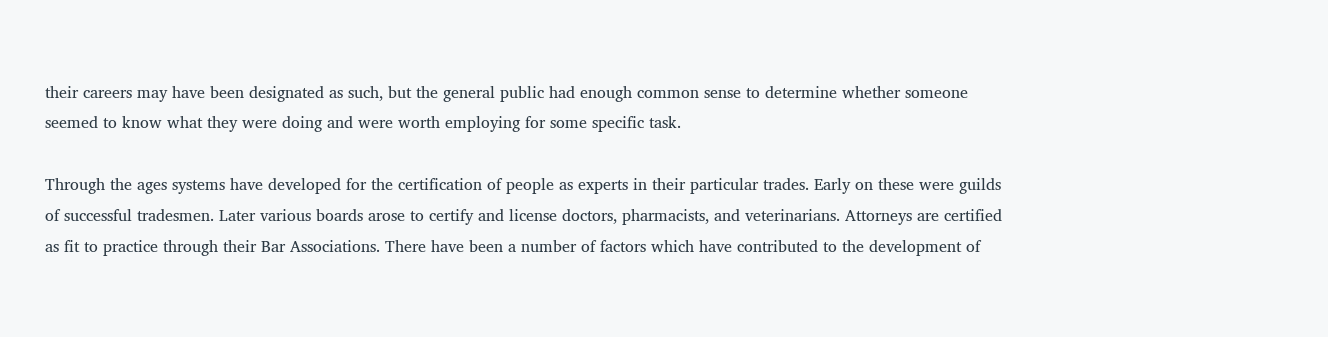their careers may have been designated as such, but the general public had enough common sense to determine whether someone seemed to know what they were doing and were worth employing for some specific task.

Through the ages systems have developed for the certification of people as experts in their particular trades. Early on these were guilds of successful tradesmen. Later various boards arose to certify and license doctors, pharmacists, and veterinarians. Attorneys are certified as fit to practice through their Bar Associations. There have been a number of factors which have contributed to the development of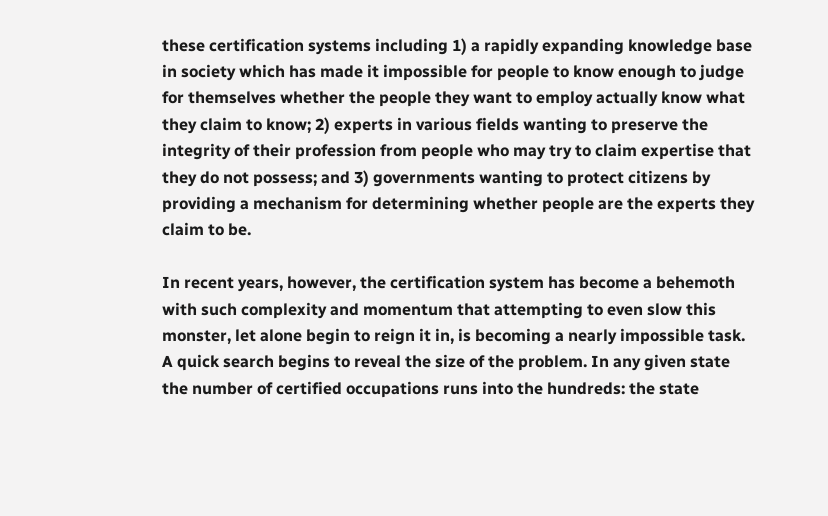these certification systems including 1) a rapidly expanding knowledge base in society which has made it impossible for people to know enough to judge for themselves whether the people they want to employ actually know what they claim to know; 2) experts in various fields wanting to preserve the integrity of their profession from people who may try to claim expertise that they do not possess; and 3) governments wanting to protect citizens by providing a mechanism for determining whether people are the experts they claim to be.

In recent years, however, the certification system has become a behemoth with such complexity and momentum that attempting to even slow this monster, let alone begin to reign it in, is becoming a nearly impossible task. A quick search begins to reveal the size of the problem. In any given state the number of certified occupations runs into the hundreds: the state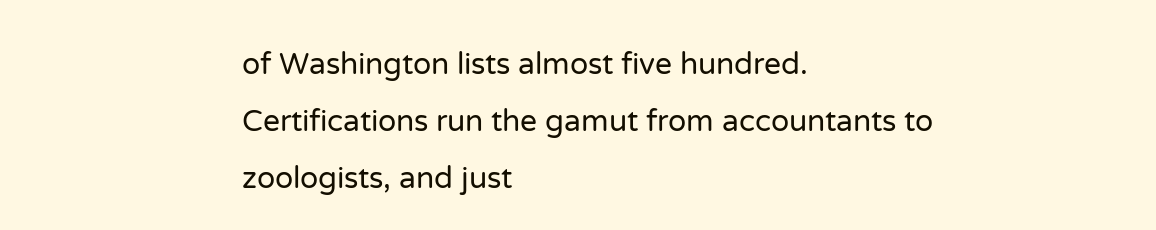of Washington lists almost five hundred. Certifications run the gamut from accountants to zoologists, and just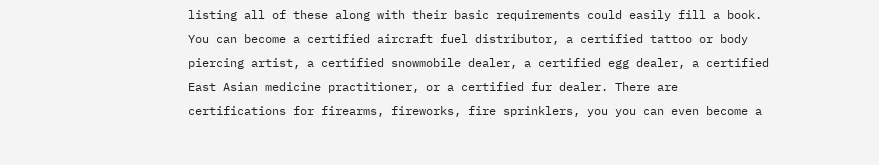listing all of these along with their basic requirements could easily fill a book. You can become a certified aircraft fuel distributor, a certified tattoo or body piercing artist, a certified snowmobile dealer, a certified egg dealer, a certified East Asian medicine practitioner, or a certified fur dealer. There are certifications for firearms, fireworks, fire sprinklers, you you can even become a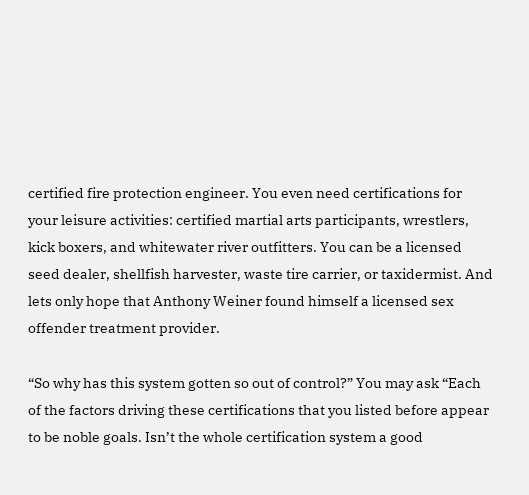certified fire protection engineer. You even need certifications for your leisure activities: certified martial arts participants, wrestlers, kick boxers, and whitewater river outfitters. You can be a licensed seed dealer, shellfish harvester, waste tire carrier, or taxidermist. And lets only hope that Anthony Weiner found himself a licensed sex offender treatment provider.

“So why has this system gotten so out of control?” You may ask “Each of the factors driving these certifications that you listed before appear to be noble goals. Isn’t the whole certification system a good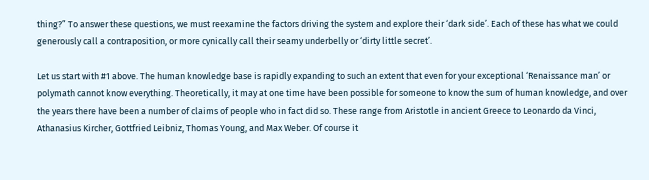thing?” To answer these questions, we must reexamine the factors driving the system and explore their ‘dark side’. Each of these has what we could generously call a contraposition, or more cynically call their seamy underbelly or ‘dirty little secret’.

Let us start with #1 above. The human knowledge base is rapidly expanding to such an extent that even for your exceptional ‘Renaissance man’ or polymath cannot know everything. Theoretically, it may at one time have been possible for someone to know the sum of human knowledge, and over the years there have been a number of claims of people who in fact did so. These range from Aristotle in ancient Greece to Leonardo da Vinci, Athanasius Kircher, Gottfried Leibniz, Thomas Young, and Max Weber. Of course it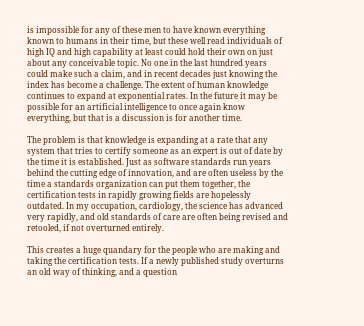is impossible for any of these men to have known everything known to humans in their time, but these well read individuals of high IQ and high capability at least could hold their own on just about any conceivable topic. No one in the last hundred years could make such a claim, and in recent decades just knowing the index has become a challenge. The extent of human knowledge continues to expand at exponential rates. In the future it may be possible for an artificial intelligence to once again know everything, but that is a discussion is for another time.

The problem is that knowledge is expanding at a rate that any system that tries to certify someone as an expert is out of date by the time it is established. Just as software standards run years behind the cutting edge of innovation, and are often useless by the time a standards organization can put them together, the certification tests in rapidly growing fields are hopelessly outdated. In my occupation, cardiology, the science has advanced very rapidly, and old standards of care are often being revised and retooled, if not overturned entirely.

This creates a huge quandary for the people who are making and taking the certification tests. If a newly published study overturns an old way of thinking, and a question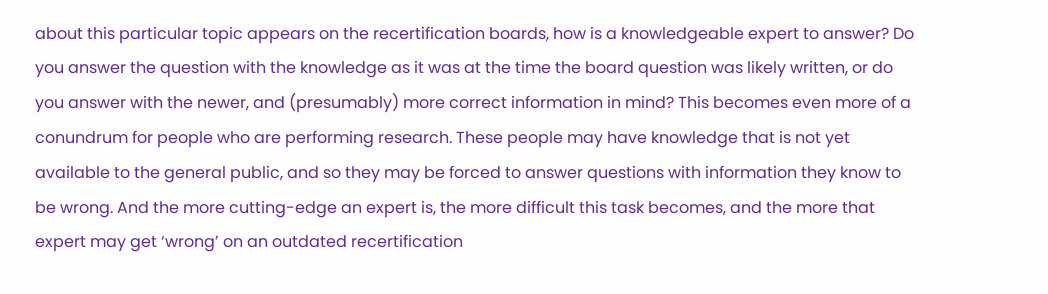about this particular topic appears on the recertification boards, how is a knowledgeable expert to answer? Do you answer the question with the knowledge as it was at the time the board question was likely written, or do you answer with the newer, and (presumably) more correct information in mind? This becomes even more of a conundrum for people who are performing research. These people may have knowledge that is not yet available to the general public, and so they may be forced to answer questions with information they know to be wrong. And the more cutting-edge an expert is, the more difficult this task becomes, and the more that expert may get ‘wrong’ on an outdated recertification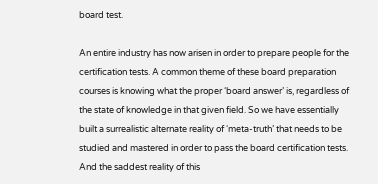board test.

An entire industry has now arisen in order to prepare people for the certification tests. A common theme of these board preparation courses is knowing what the proper ‘board answer’ is, regardless of the state of knowledge in that given field. So we have essentially built a surrealistic alternate reality of ‘meta-truth’ that needs to be studied and mastered in order to pass the board certification tests. And the saddest reality of this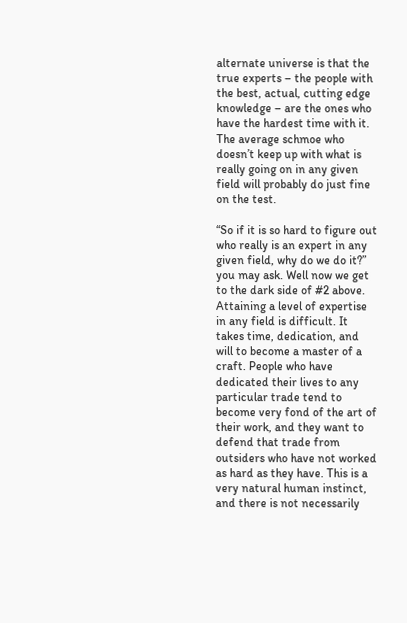alternate universe is that the true experts – the people with the best, actual, cutting edge knowledge – are the ones who have the hardest time with it. The average schmoe who doesn’t keep up with what is really going on in any given field will probably do just fine on the test.

“So if it is so hard to figure out who really is an expert in any given field, why do we do it?” you may ask. Well now we get to the dark side of #2 above. Attaining a level of expertise in any field is difficult. It takes time, dedication, and will to become a master of a craft. People who have dedicated their lives to any particular trade tend to become very fond of the art of their work, and they want to defend that trade from outsiders who have not worked as hard as they have. This is a very natural human instinct, and there is not necessarily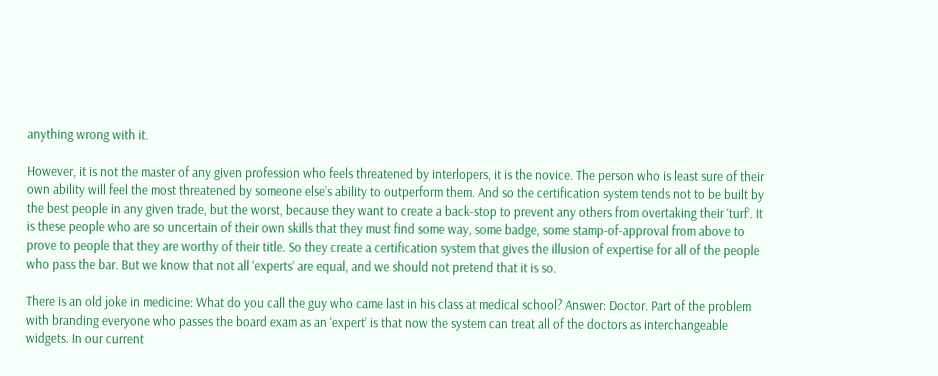anything wrong with it.

However, it is not the master of any given profession who feels threatened by interlopers, it is the novice. The person who is least sure of their own ability will feel the most threatened by someone else’s ability to outperform them. And so the certification system tends not to be built by the best people in any given trade, but the worst, because they want to create a back-stop to prevent any others from overtaking their ‘turf’. It is these people who are so uncertain of their own skills that they must find some way, some badge, some stamp-of-approval from above to prove to people that they are worthy of their title. So they create a certification system that gives the illusion of expertise for all of the people who pass the bar. But we know that not all ‘experts’ are equal, and we should not pretend that it is so.

There is an old joke in medicine: What do you call the guy who came last in his class at medical school? Answer: Doctor. Part of the problem with branding everyone who passes the board exam as an ‘expert’ is that now the system can treat all of the doctors as interchangeable widgets. In our current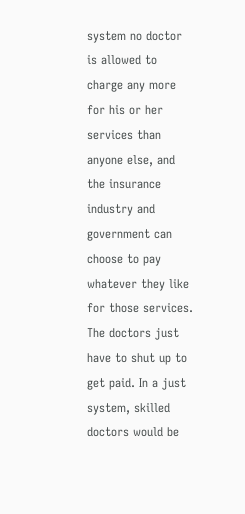system no doctor is allowed to charge any more for his or her services than anyone else, and the insurance industry and government can choose to pay whatever they like for those services. The doctors just have to shut up to get paid. In a just system, skilled doctors would be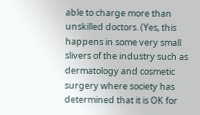able to charge more than unskilled doctors. (Yes, this happens in some very small slivers of the industry such as dermatology and cosmetic surgery where society has determined that it is OK for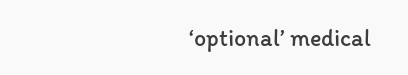‘optional’ medical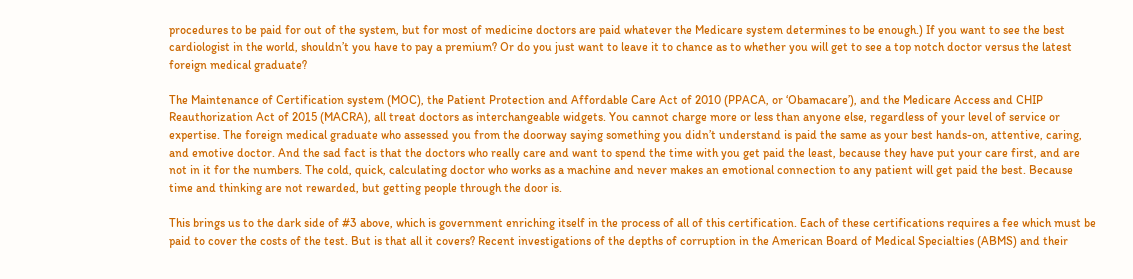procedures to be paid for out of the system, but for most of medicine doctors are paid whatever the Medicare system determines to be enough.) If you want to see the best cardiologist in the world, shouldn’t you have to pay a premium? Or do you just want to leave it to chance as to whether you will get to see a top notch doctor versus the latest foreign medical graduate?

The Maintenance of Certification system (MOC), the Patient Protection and Affordable Care Act of 2010 (PPACA, or ‘Obamacare’), and the Medicare Access and CHIP Reauthorization Act of 2015 (MACRA), all treat doctors as interchangeable widgets. You cannot charge more or less than anyone else, regardless of your level of service or expertise. The foreign medical graduate who assessed you from the doorway saying something you didn’t understand is paid the same as your best hands-on, attentive, caring, and emotive doctor. And the sad fact is that the doctors who really care and want to spend the time with you get paid the least, because they have put your care first, and are not in it for the numbers. The cold, quick, calculating doctor who works as a machine and never makes an emotional connection to any patient will get paid the best. Because time and thinking are not rewarded, but getting people through the door is.

This brings us to the dark side of #3 above, which is government enriching itself in the process of all of this certification. Each of these certifications requires a fee which must be paid to cover the costs of the test. But is that all it covers? Recent investigations of the depths of corruption in the American Board of Medical Specialties (ABMS) and their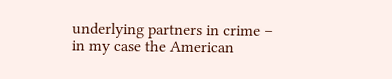underlying partners in crime – in my case the American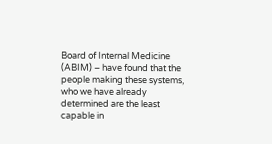Board of Internal Medicine (ABIM) – have found that the people making these systems, who we have already determined are the least capable in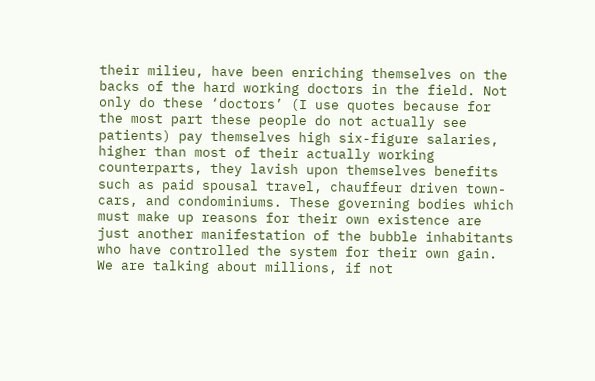their milieu, have been enriching themselves on the backs of the hard working doctors in the field. Not only do these ‘doctors’ (I use quotes because for the most part these people do not actually see patients) pay themselves high six-figure salaries, higher than most of their actually working counterparts, they lavish upon themselves benefits such as paid spousal travel, chauffeur driven town-cars, and condominiums. These governing bodies which must make up reasons for their own existence are just another manifestation of the bubble inhabitants who have controlled the system for their own gain. We are talking about millions, if not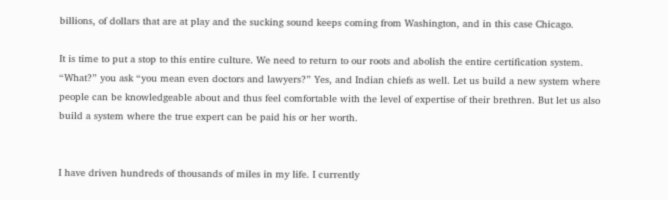billions, of dollars that are at play and the sucking sound keeps coming from Washington, and in this case Chicago.

It is time to put a stop to this entire culture. We need to return to our roots and abolish the entire certification system. “What?” you ask “you mean even doctors and lawyers?” Yes, and Indian chiefs as well. Let us build a new system where people can be knowledgeable about and thus feel comfortable with the level of expertise of their brethren. But let us also build a system where the true expert can be paid his or her worth.


I have driven hundreds of thousands of miles in my life. I currently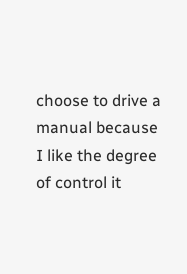choose to drive a manual because I like the degree of control it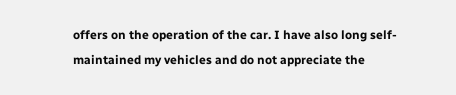offers on the operation of the car. I have also long self-maintained my vehicles and do not appreciate the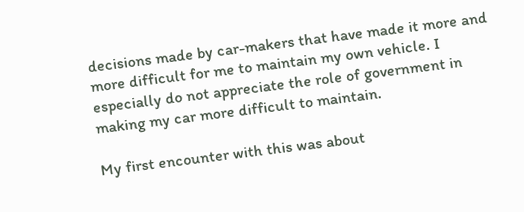decisions made by car-makers that have made it more and more difficult for me to maintain my own vehicle. I especially do not appreciate the role of government in making my car more difficult to maintain.

My first encounter with this was about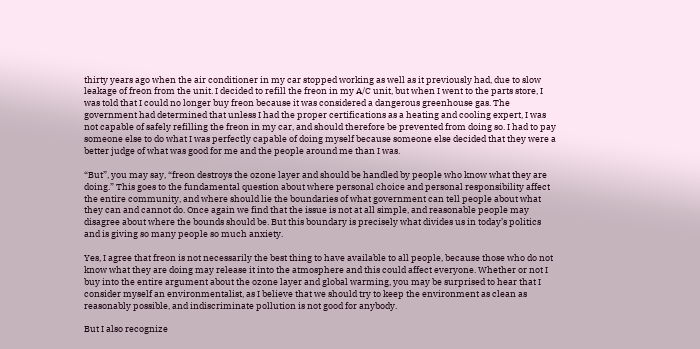thirty years ago when the air conditioner in my car stopped working as well as it previously had, due to slow leakage of freon from the unit. I decided to refill the freon in my A/C unit, but when I went to the parts store, I was told that I could no longer buy freon because it was considered a dangerous greenhouse gas. The government had determined that unless I had the proper certifications as a heating and cooling expert, I was not capable of safely refilling the freon in my car, and should therefore be prevented from doing so. I had to pay someone else to do what I was perfectly capable of doing myself because someone else decided that they were a better judge of what was good for me and the people around me than I was.

“But”, you may say, “freon destroys the ozone layer and should be handled by people who know what they are doing.” This goes to the fundamental question about where personal choice and personal responsibility affect the entire community, and where should lie the boundaries of what government can tell people about what they can and cannot do. Once again we find that the issue is not at all simple, and reasonable people may disagree about where the bounds should be. But this boundary is precisely what divides us in today’s politics and is giving so many people so much anxiety.

Yes, I agree that freon is not necessarily the best thing to have available to all people, because those who do not know what they are doing may release it into the atmosphere and this could affect everyone. Whether or not I buy into the entire argument about the ozone layer and global warming, you may be surprised to hear that I consider myself an environmentalist, as I believe that we should try to keep the environment as clean as reasonably possible, and indiscriminate pollution is not good for anybody.

But I also recognize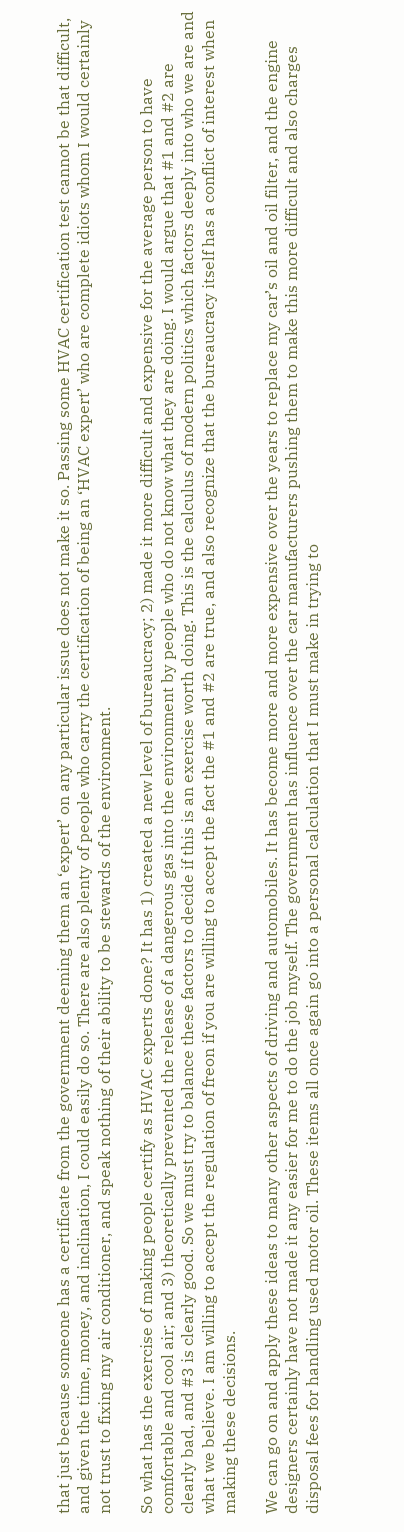that just because someone has a certificate from the government deeming them an ‘expert’ on any particular issue does not make it so. Passing some HVAC certification test cannot be that difficult, and given the time, money, and inclination, I could easily do so. There are also plenty of people who carry the certification of being an ‘HVAC expert’ who are complete idiots whom I would certainly not trust to fixing my air conditioner, and speak nothing of their ability to be stewards of the environment.

So what has the exercise of making people certify as HVAC experts done? It has 1) created a new level of bureaucracy; 2) made it more difficult and expensive for the average person to have comfortable and cool air; and 3) theoretically prevented the release of a dangerous gas into the environment by people who do not know what they are doing. I would argue that #1 and #2 are clearly bad, and #3 is clearly good. So we must try to balance these factors to decide if this is an exercise worth doing. This is the calculus of modern politics which factors deeply into who we are and what we believe. I am willing to accept the regulation of freon if you are willing to accept the fact the #1 and #2 are true, and also recognize that the bureaucracy itself has a conflict of interest when making these decisions.

We can go on and apply these ideas to many other aspects of driving and automobiles. It has become more and more expensive over the years to replace my car’s oil and oil filter, and the engine designers certainly have not made it any easier for me to do the job myself. The government has influence over the car manufacturers pushing them to make this more difficult and also charges disposal fees for handling used motor oil. These items all once again go into a personal calculation that I must make in trying to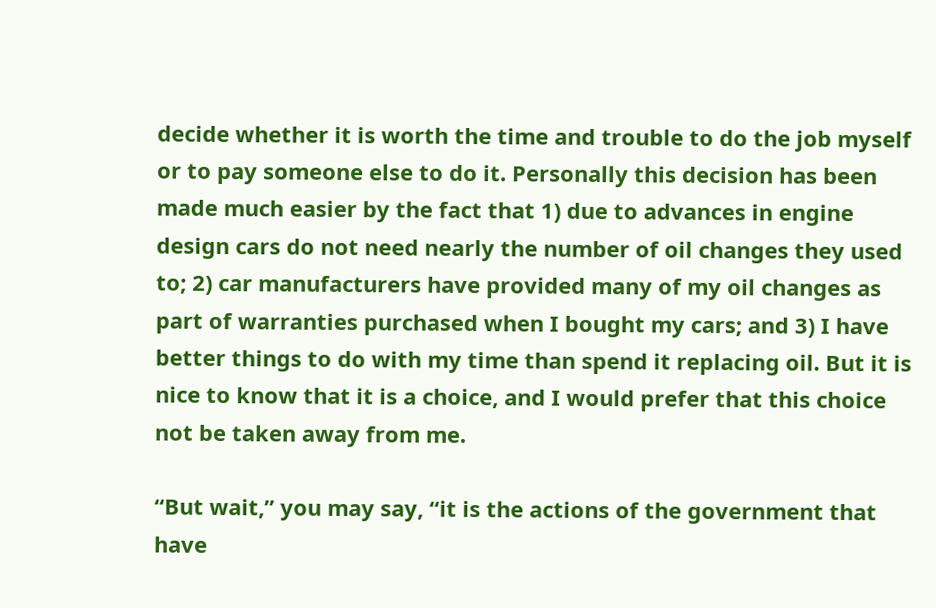decide whether it is worth the time and trouble to do the job myself or to pay someone else to do it. Personally this decision has been made much easier by the fact that 1) due to advances in engine design cars do not need nearly the number of oil changes they used to; 2) car manufacturers have provided many of my oil changes as part of warranties purchased when I bought my cars; and 3) I have better things to do with my time than spend it replacing oil. But it is nice to know that it is a choice, and I would prefer that this choice not be taken away from me.

“But wait,” you may say, “it is the actions of the government that have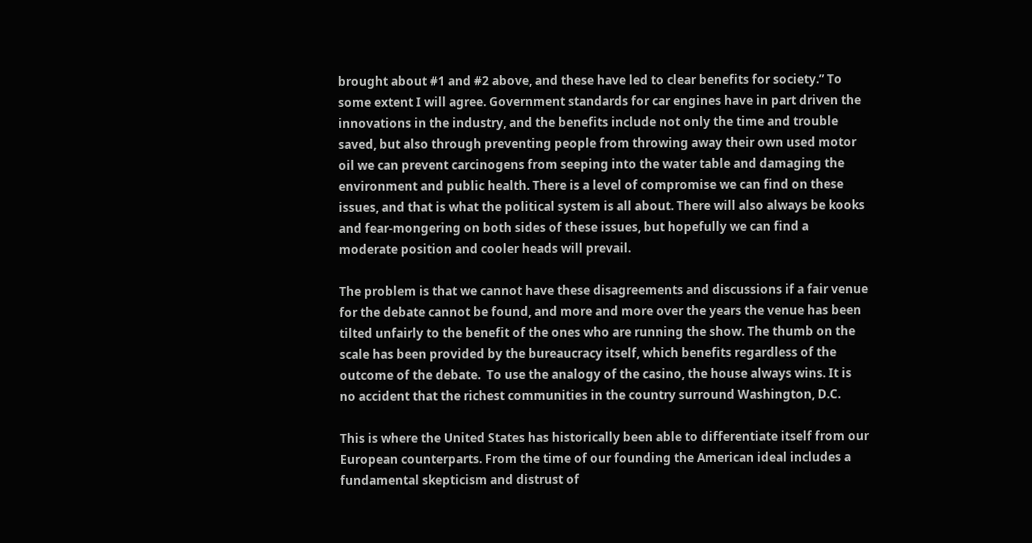brought about #1 and #2 above, and these have led to clear benefits for society.” To some extent I will agree. Government standards for car engines have in part driven the innovations in the industry, and the benefits include not only the time and trouble saved, but also through preventing people from throwing away their own used motor oil we can prevent carcinogens from seeping into the water table and damaging the environment and public health. There is a level of compromise we can find on these issues, and that is what the political system is all about. There will also always be kooks and fear-mongering on both sides of these issues, but hopefully we can find a moderate position and cooler heads will prevail.

The problem is that we cannot have these disagreements and discussions if a fair venue for the debate cannot be found, and more and more over the years the venue has been tilted unfairly to the benefit of the ones who are running the show. The thumb on the scale has been provided by the bureaucracy itself, which benefits regardless of the outcome of the debate.  To use the analogy of the casino, the house always wins. It is no accident that the richest communities in the country surround Washington, D.C.

This is where the United States has historically been able to differentiate itself from our European counterparts. From the time of our founding the American ideal includes a fundamental skepticism and distrust of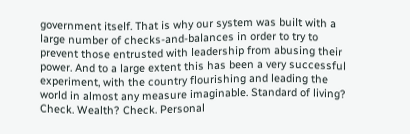government itself. That is why our system was built with a large number of checks-and-balances in order to try to prevent those entrusted with leadership from abusing their power. And to a large extent this has been a very successful experiment, with the country flourishing and leading the world in almost any measure imaginable. Standard of living? Check. Wealth? Check. Personal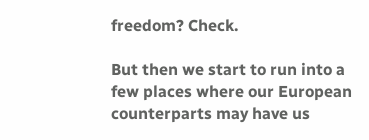freedom? Check.

But then we start to run into a few places where our European counterparts may have us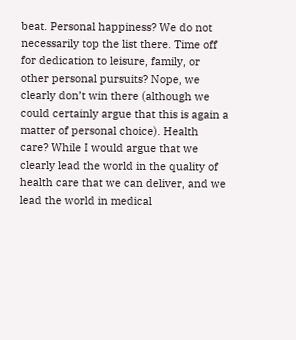beat. Personal happiness? We do not necessarily top the list there. Time off for dedication to leisure, family, or other personal pursuits? Nope, we clearly don’t win there (although we could certainly argue that this is again a matter of personal choice). Health care? While I would argue that we clearly lead the world in the quality of health care that we can deliver, and we lead the world in medical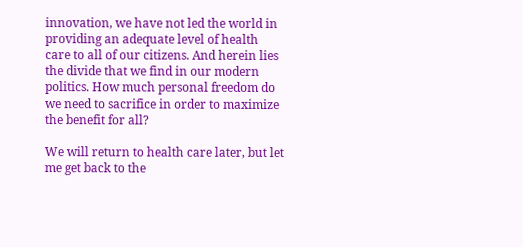innovation, we have not led the world in providing an adequate level of health care to all of our citizens. And herein lies the divide that we find in our modern politics. How much personal freedom do we need to sacrifice in order to maximize the benefit for all?

We will return to health care later, but let me get back to the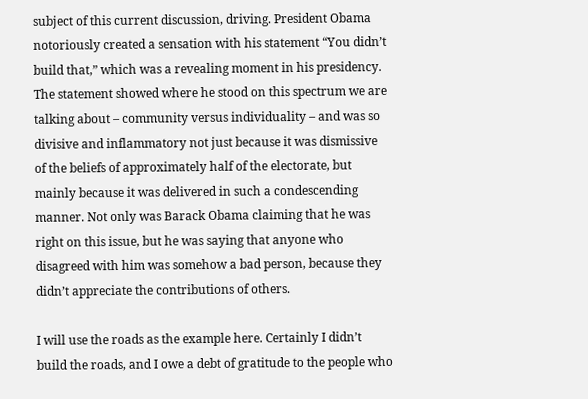subject of this current discussion, driving. President Obama notoriously created a sensation with his statement “You didn’t build that,” which was a revealing moment in his presidency. The statement showed where he stood on this spectrum we are talking about – community versus individuality – and was so divisive and inflammatory not just because it was dismissive of the beliefs of approximately half of the electorate, but mainly because it was delivered in such a condescending manner. Not only was Barack Obama claiming that he was right on this issue, but he was saying that anyone who disagreed with him was somehow a bad person, because they didn’t appreciate the contributions of others.

I will use the roads as the example here. Certainly I didn’t build the roads, and I owe a debt of gratitude to the people who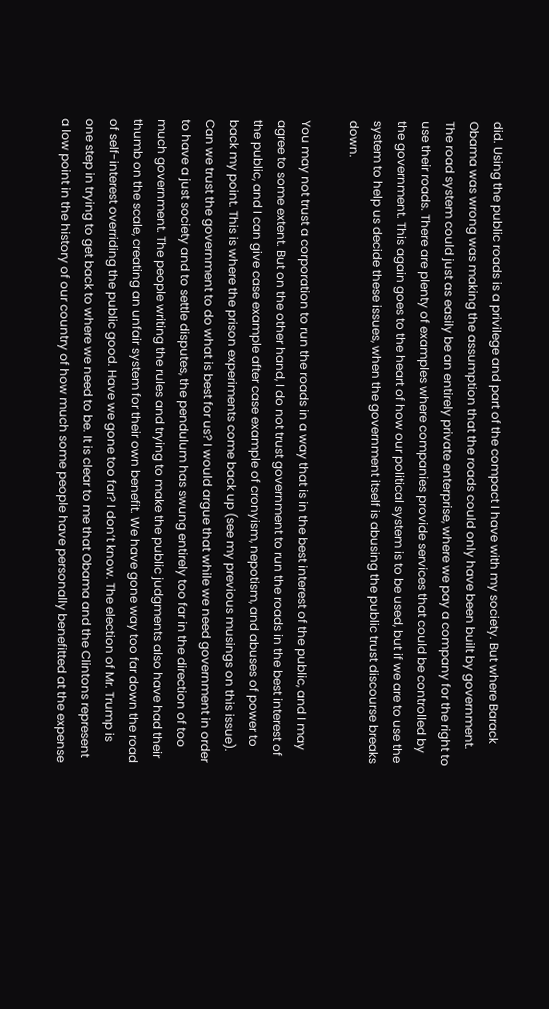did. Using the public roads is a privilege and part of the compact I have with my society. But where Barack Obama was wrong was making the assumption that the roads could only have been built by government. The road system could just as easily be an entirely private enterprise, where we pay a company for the right to use their roads. There are plenty of examples where companies provide services that could be controlled by the government. This again goes to the heart of how our political system is to be used, but if we are to use the system to help us decide these issues, when the government itself is abusing the public trust discourse breaks down.

You may not trust a corporation to run the roads in a way that is in the best interest of the public, and I may agree to some extent. But on the other hand, I do not trust government to run the roads in the best interest of the public, and I can give case example after case example of cronyism, nepotism, and abuses of power to back my point. This is where the prison experiments come back up (see my previous musings on this issue). Can we trust the government to do what is best for us? I would argue that while we need government in order to have a just society and to settle disputes, the pendulum has swung entirely too far in the direction of too much government. The people writing the rules and trying to make the public judgments also have had their thumb on the scale, creating an unfair system for their own benefit. We have gone way too far down the road of self-interest overriding the public good. Have we gone too far? I don’t know. The election of Mr. Trump is one step in trying to get back to where we need to be. It is clear to me that Obama and the Clintons represent a low point in the history of our country of how much some people have personally benefitted at the expense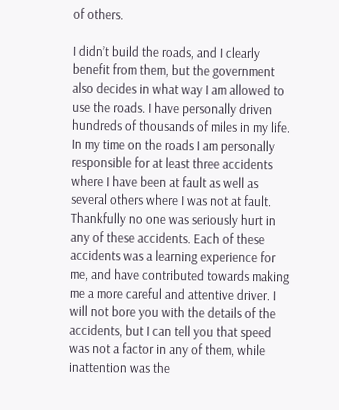of others.

I didn’t build the roads, and I clearly benefit from them, but the government also decides in what way I am allowed to use the roads. I have personally driven hundreds of thousands of miles in my life. In my time on the roads I am personally responsible for at least three accidents where I have been at fault as well as several others where I was not at fault. Thankfully no one was seriously hurt in any of these accidents. Each of these accidents was a learning experience for me, and have contributed towards making me a more careful and attentive driver. I will not bore you with the details of the accidents, but I can tell you that speed was not a factor in any of them, while inattention was the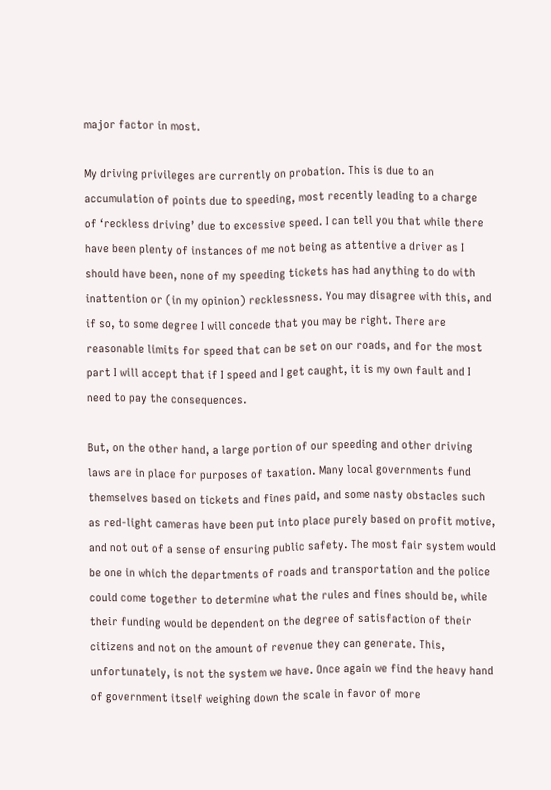major factor in most.

My driving privileges are currently on probation. This is due to an accumulation of points due to speeding, most recently leading to a charge of ‘reckless driving’ due to excessive speed. I can tell you that while there have been plenty of instances of me not being as attentive a driver as I should have been, none of my speeding tickets has had anything to do with inattention or (in my opinion) recklessness. You may disagree with this, and if so, to some degree I will concede that you may be right. There are reasonable limits for speed that can be set on our roads, and for the most part I will accept that if I speed and I get caught, it is my own fault and I need to pay the consequences.

But, on the other hand, a large portion of our speeding and other driving laws are in place for purposes of taxation. Many local governments fund themselves based on tickets and fines paid, and some nasty obstacles such as red-light cameras have been put into place purely based on profit motive, and not out of a sense of ensuring public safety. The most fair system would be one in which the departments of roads and transportation and the police could come together to determine what the rules and fines should be, while their funding would be dependent on the degree of satisfaction of their citizens and not on the amount of revenue they can generate. This, unfortunately, is not the system we have. Once again we find the heavy hand of government itself weighing down the scale in favor of more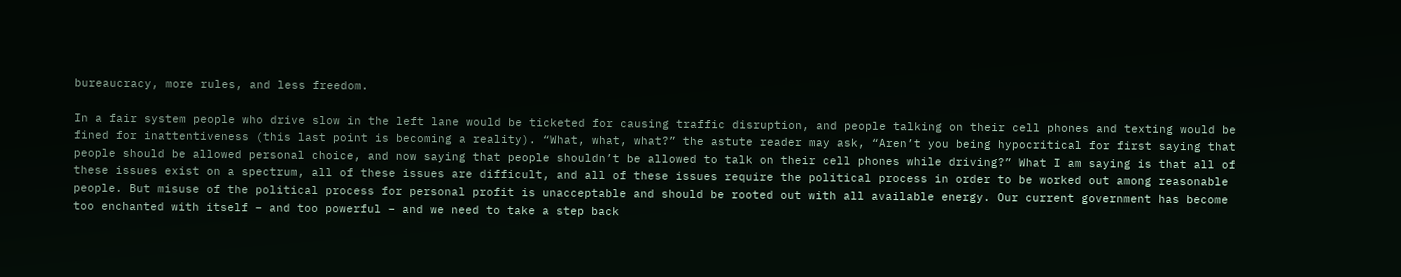bureaucracy, more rules, and less freedom.

In a fair system people who drive slow in the left lane would be ticketed for causing traffic disruption, and people talking on their cell phones and texting would be fined for inattentiveness (this last point is becoming a reality). “What, what, what?” the astute reader may ask, “Aren’t you being hypocritical for first saying that people should be allowed personal choice, and now saying that people shouldn’t be allowed to talk on their cell phones while driving?” What I am saying is that all of these issues exist on a spectrum, all of these issues are difficult, and all of these issues require the political process in order to be worked out among reasonable people. But misuse of the political process for personal profit is unacceptable and should be rooted out with all available energy. Our current government has become too enchanted with itself – and too powerful – and we need to take a step back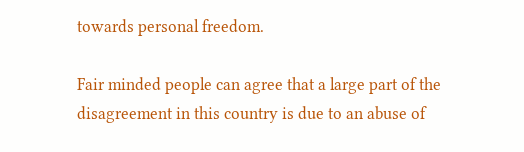towards personal freedom.

Fair minded people can agree that a large part of the disagreement in this country is due to an abuse of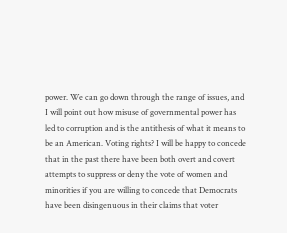power. We can go down through the range of issues, and I will point out how misuse of governmental power has led to corruption and is the antithesis of what it means to be an American. Voting rights? I will be happy to concede that in the past there have been both overt and covert attempts to suppress or deny the vote of women and minorities if you are willing to concede that Democrats have been disingenuous in their claims that voter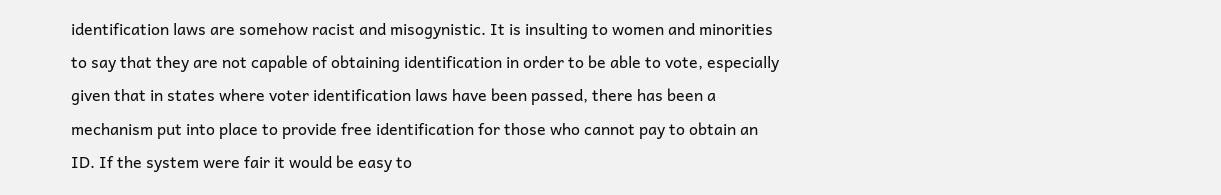identification laws are somehow racist and misogynistic. It is insulting to women and minorities to say that they are not capable of obtaining identification in order to be able to vote, especially given that in states where voter identification laws have been passed, there has been a mechanism put into place to provide free identification for those who cannot pay to obtain an ID. If the system were fair it would be easy to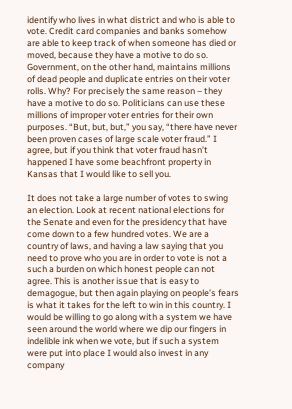identify who lives in what district and who is able to vote. Credit card companies and banks somehow are able to keep track of when someone has died or moved, because they have a motive to do so. Government, on the other hand, maintains millions of dead people and duplicate entries on their voter rolls. Why? For precisely the same reason – they have a motive to do so. Politicians can use these millions of improper voter entries for their own purposes. “But, but, but,” you say, “there have never been proven cases of large scale voter fraud.” I agree, but if you think that voter fraud hasn’t happened I have some beachfront property in Kansas that I would like to sell you.

It does not take a large number of votes to swing an election. Look at recent national elections for the Senate and even for the presidency that have come down to a few hundred votes. We are a country of laws, and having a law saying that you need to prove who you are in order to vote is not a such a burden on which honest people can not agree. This is another issue that is easy to demagogue, but then again playing on people’s fears is what it takes for the left to win in this country. I would be willing to go along with a system we have seen around the world where we dip our fingers in indelible ink when we vote, but if such a system were put into place I would also invest in any company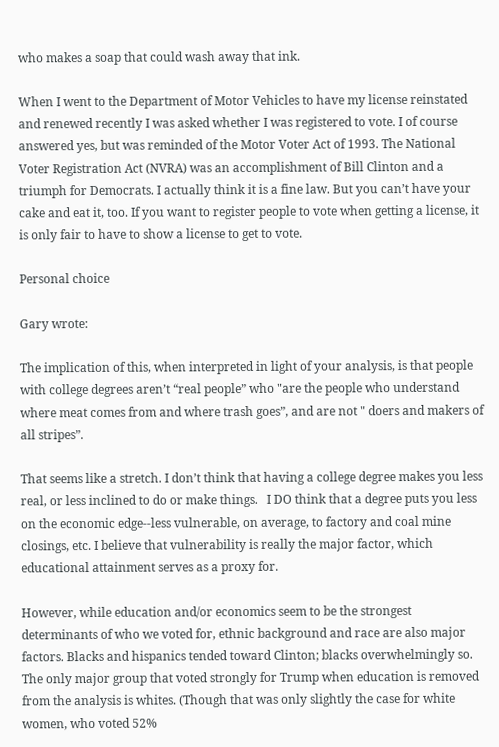who makes a soap that could wash away that ink.

When I went to the Department of Motor Vehicles to have my license reinstated and renewed recently I was asked whether I was registered to vote. I of course answered yes, but was reminded of the Motor Voter Act of 1993. The National Voter Registration Act (NVRA) was an accomplishment of Bill Clinton and a triumph for Democrats. I actually think it is a fine law. But you can’t have your cake and eat it, too. If you want to register people to vote when getting a license, it is only fair to have to show a license to get to vote.

Personal choice

Gary wrote:

The implication of this, when interpreted in light of your analysis, is that people with college degrees aren’t “real people” who "are the people who understand where meat comes from and where trash goes”, and are not " doers and makers of all stripes”.

That seems like a stretch. I don’t think that having a college degree makes you less real, or less inclined to do or make things.   I DO think that a degree puts you less on the economic edge--less vulnerable, on average, to factory and coal mine closings, etc. I believe that vulnerability is really the major factor, which educational attainment serves as a proxy for.

However, while education and/or economics seem to be the strongest determinants of who we voted for, ethnic background and race are also major factors. Blacks and hispanics tended toward Clinton; blacks overwhelmingly so. The only major group that voted strongly for Trump when education is removed from the analysis is whites. (Though that was only slightly the case for white women, who voted 52%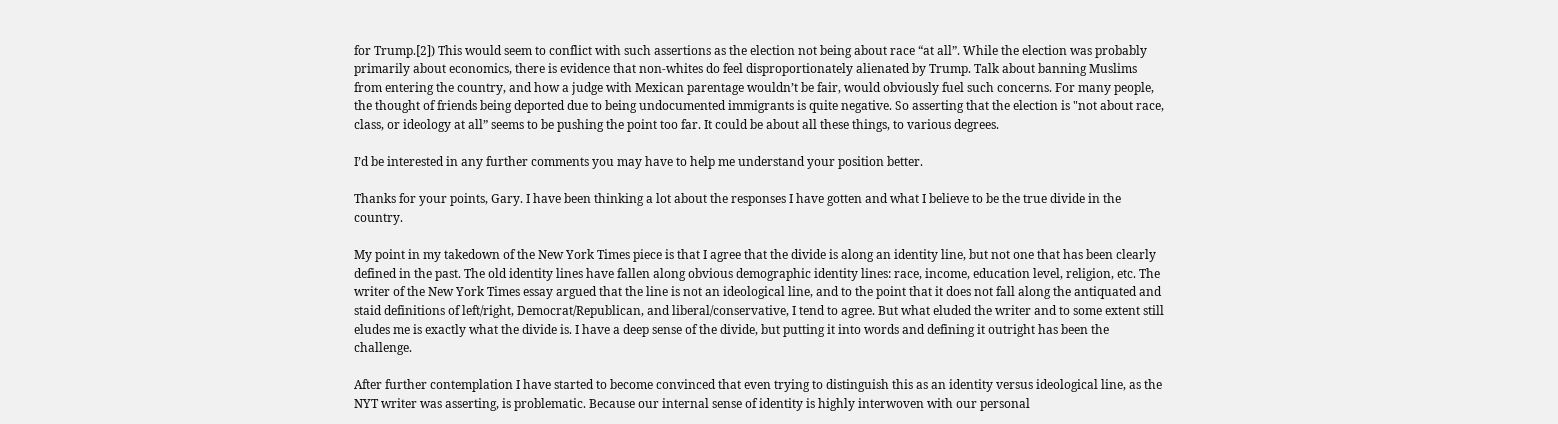for Trump.[2]) This would seem to conflict with such assertions as the election not being about race “at all”. While the election was probably primarily about economics, there is evidence that non-whites do feel disproportionately alienated by Trump. Talk about banning Muslims from entering the country, and how a judge with Mexican parentage wouldn’t be fair, would obviously fuel such concerns. For many people, the thought of friends being deported due to being undocumented immigrants is quite negative. So asserting that the election is "not about race, class, or ideology at all” seems to be pushing the point too far. It could be about all these things, to various degrees.

I’d be interested in any further comments you may have to help me understand your position better.

Thanks for your points, Gary. I have been thinking a lot about the responses I have gotten and what I believe to be the true divide in the country.

My point in my takedown of the New York Times piece is that I agree that the divide is along an identity line, but not one that has been clearly defined in the past. The old identity lines have fallen along obvious demographic identity lines: race, income, education level, religion, etc. The writer of the New York Times essay argued that the line is not an ideological line, and to the point that it does not fall along the antiquated and staid definitions of left/right, Democrat/Republican, and liberal/conservative, I tend to agree. But what eluded the writer and to some extent still eludes me is exactly what the divide is. I have a deep sense of the divide, but putting it into words and defining it outright has been the challenge.

After further contemplation I have started to become convinced that even trying to distinguish this as an identity versus ideological line, as the NYT writer was asserting, is problematic. Because our internal sense of identity is highly interwoven with our personal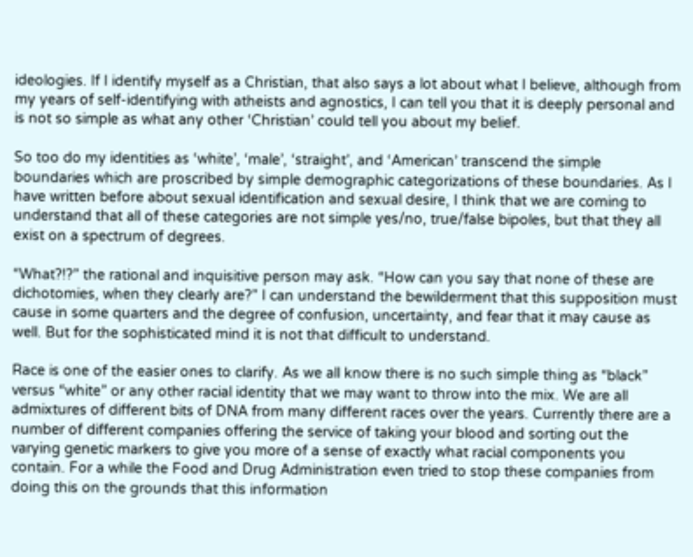ideologies. If I identify myself as a Christian, that also says a lot about what I believe, although from my years of self-identifying with atheists and agnostics, I can tell you that it is deeply personal and is not so simple as what any other ‘Christian’ could tell you about my belief.

So too do my identities as ‘white’, ‘male’, ‘straight’, and ‘American’ transcend the simple boundaries which are proscribed by simple demographic categorizations of these boundaries. As I have written before about sexual identification and sexual desire, I think that we are coming to understand that all of these categories are not simple yes/no, true/false bipoles, but that they all exist on a spectrum of degrees.

“What?!?” the rational and inquisitive person may ask. “How can you say that none of these are dichotomies, when they clearly are?” I can understand the bewilderment that this supposition must cause in some quarters and the degree of confusion, uncertainty, and fear that it may cause as well. But for the sophisticated mind it is not that difficult to understand.

Race is one of the easier ones to clarify. As we all know there is no such simple thing as “black” versus “white” or any other racial identity that we may want to throw into the mix. We are all admixtures of different bits of DNA from many different races over the years. Currently there are a number of different companies offering the service of taking your blood and sorting out the varying genetic markers to give you more of a sense of exactly what racial components you contain. For a while the Food and Drug Administration even tried to stop these companies from doing this on the grounds that this information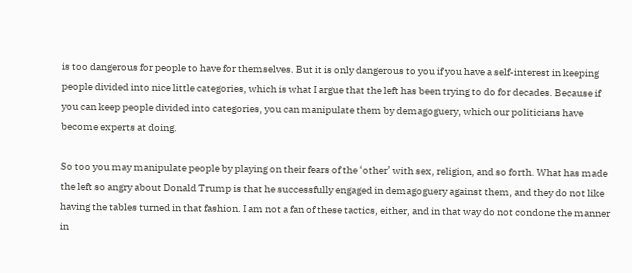is too dangerous for people to have for themselves. But it is only dangerous to you if you have a self-interest in keeping people divided into nice little categories, which is what I argue that the left has been trying to do for decades. Because if you can keep people divided into categories, you can manipulate them by demagoguery, which our politicians have become experts at doing.

So too you may manipulate people by playing on their fears of the ‘other’ with sex, religion, and so forth. What has made the left so angry about Donald Trump is that he successfully engaged in demagoguery against them, and they do not like having the tables turned in that fashion. I am not a fan of these tactics, either, and in that way do not condone the manner in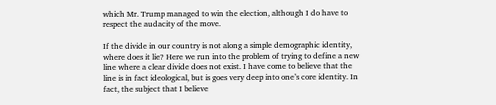which Mr. Trump managed to win the election, although I do have to respect the audacity of the move.

If the divide in our country is not along a simple demographic identity, where does it lie? Here we run into the problem of trying to define a new line where a clear divide does not exist. I have come to believe that the line is in fact ideological, but is goes very deep into one’s core identity. In fact, the subject that I believe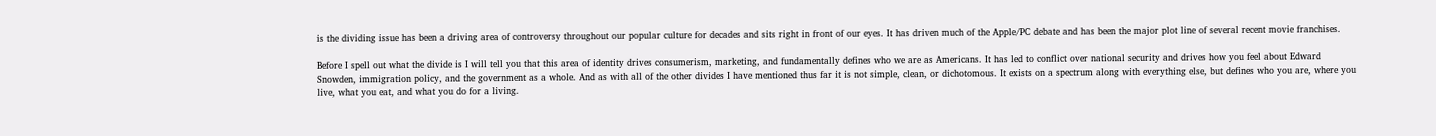is the dividing issue has been a driving area of controversy throughout our popular culture for decades and sits right in front of our eyes. It has driven much of the Apple/PC debate and has been the major plot line of several recent movie franchises.

Before I spell out what the divide is I will tell you that this area of identity drives consumerism, marketing, and fundamentally defines who we are as Americans. It has led to conflict over national security and drives how you feel about Edward Snowden, immigration policy, and the government as a whole. And as with all of the other divides I have mentioned thus far it is not simple, clean, or dichotomous. It exists on a spectrum along with everything else, but defines who you are, where you live, what you eat, and what you do for a living.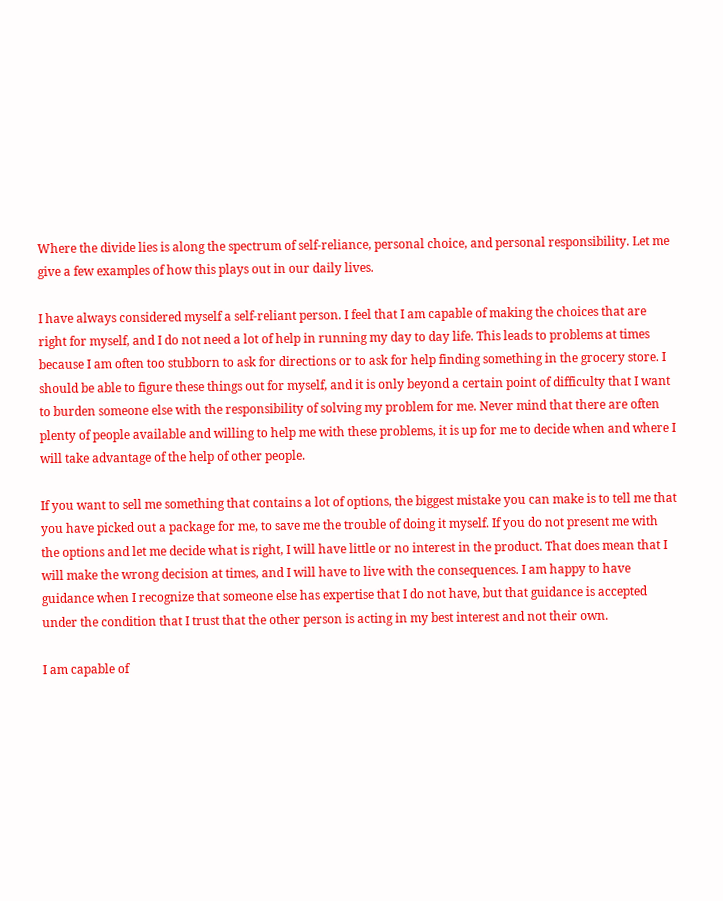Where the divide lies is along the spectrum of self-reliance, personal choice, and personal responsibility. Let me give a few examples of how this plays out in our daily lives.

I have always considered myself a self-reliant person. I feel that I am capable of making the choices that are right for myself, and I do not need a lot of help in running my day to day life. This leads to problems at times because I am often too stubborn to ask for directions or to ask for help finding something in the grocery store. I should be able to figure these things out for myself, and it is only beyond a certain point of difficulty that I want to burden someone else with the responsibility of solving my problem for me. Never mind that there are often plenty of people available and willing to help me with these problems, it is up for me to decide when and where I will take advantage of the help of other people.

If you want to sell me something that contains a lot of options, the biggest mistake you can make is to tell me that you have picked out a package for me, to save me the trouble of doing it myself. If you do not present me with the options and let me decide what is right, I will have little or no interest in the product. That does mean that I will make the wrong decision at times, and I will have to live with the consequences. I am happy to have guidance when I recognize that someone else has expertise that I do not have, but that guidance is accepted under the condition that I trust that the other person is acting in my best interest and not their own.

I am capable of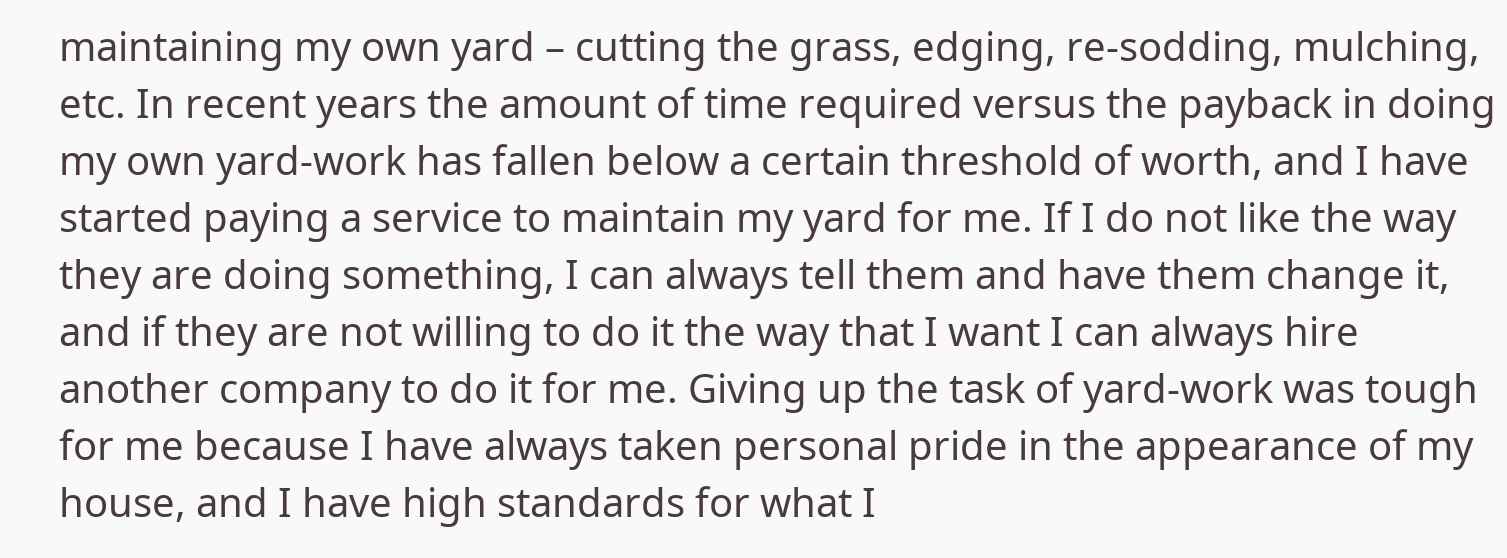maintaining my own yard – cutting the grass, edging, re-sodding, mulching, etc. In recent years the amount of time required versus the payback in doing my own yard-work has fallen below a certain threshold of worth, and I have started paying a service to maintain my yard for me. If I do not like the way they are doing something, I can always tell them and have them change it, and if they are not willing to do it the way that I want I can always hire another company to do it for me. Giving up the task of yard-work was tough for me because I have always taken personal pride in the appearance of my house, and I have high standards for what I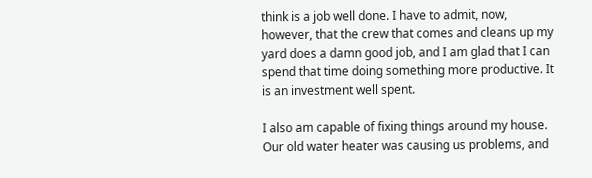think is a job well done. I have to admit, now, however, that the crew that comes and cleans up my yard does a damn good job, and I am glad that I can spend that time doing something more productive. It is an investment well spent.

I also am capable of fixing things around my house. Our old water heater was causing us problems, and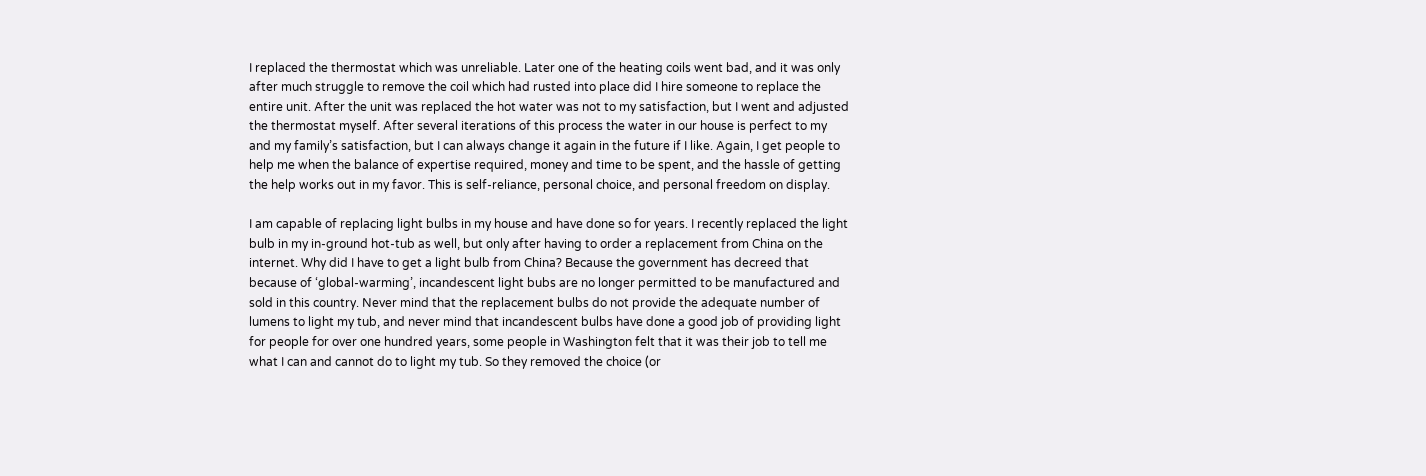I replaced the thermostat which was unreliable. Later one of the heating coils went bad, and it was only after much struggle to remove the coil which had rusted into place did I hire someone to replace the entire unit. After the unit was replaced the hot water was not to my satisfaction, but I went and adjusted the thermostat myself. After several iterations of this process the water in our house is perfect to my and my family’s satisfaction, but I can always change it again in the future if I like. Again, I get people to help me when the balance of expertise required, money and time to be spent, and the hassle of getting the help works out in my favor. This is self-reliance, personal choice, and personal freedom on display.

I am capable of replacing light bulbs in my house and have done so for years. I recently replaced the light bulb in my in-ground hot-tub as well, but only after having to order a replacement from China on the internet. Why did I have to get a light bulb from China? Because the government has decreed that because of ‘global-warming’, incandescent light bubs are no longer permitted to be manufactured and sold in this country. Never mind that the replacement bulbs do not provide the adequate number of lumens to light my tub, and never mind that incandescent bulbs have done a good job of providing light for people for over one hundred years, some people in Washington felt that it was their job to tell me what I can and cannot do to light my tub. So they removed the choice (or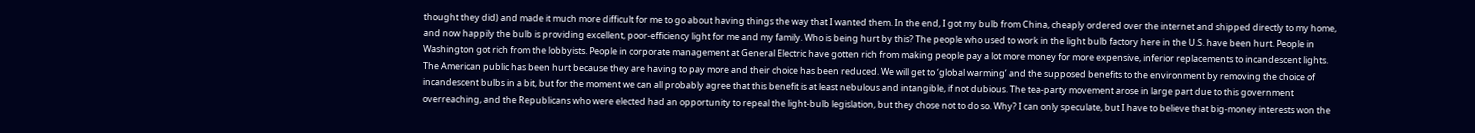thought they did) and made it much more difficult for me to go about having things the way that I wanted them. In the end, I got my bulb from China, cheaply ordered over the internet and shipped directly to my home, and now happily the bulb is providing excellent, poor-efficiency light for me and my family. Who is being hurt by this? The people who used to work in the light bulb factory here in the U.S. have been hurt. People in Washington got rich from the lobbyists. People in corporate management at General Electric have gotten rich from making people pay a lot more money for more expensive, inferior replacements to incandescent lights. The American public has been hurt because they are having to pay more and their choice has been reduced. We will get to ‘global warming’ and the supposed benefits to the environment by removing the choice of incandescent bulbs in a bit, but for the moment we can all probably agree that this benefit is at least nebulous and intangible, if not dubious. The tea-party movement arose in large part due to this government overreaching, and the Republicans who were elected had an opportunity to repeal the light-bulb legislation, but they chose not to do so. Why? I can only speculate, but I have to believe that big-money interests won the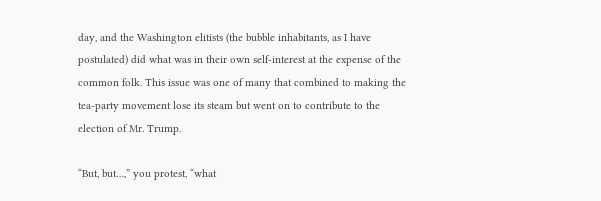day, and the Washington elitists (the bubble inhabitants, as I have postulated) did what was in their own self-interest at the expense of the common folk. This issue was one of many that combined to making the tea-party movement lose its steam but went on to contribute to the election of Mr. Trump.

“But, but…,” you protest, “what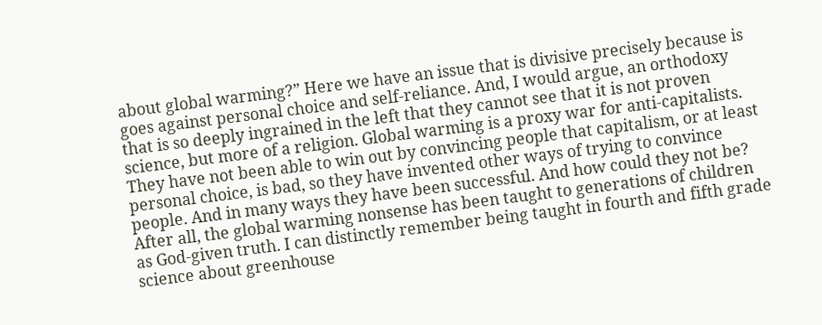about global warming?” Here we have an issue that is divisive precisely because is goes against personal choice and self-reliance. And, I would argue, an orthodoxy that is so deeply ingrained in the left that they cannot see that it is not proven science, but more of a religion. Global warming is a proxy war for anti-capitalists. They have not been able to win out by convincing people that capitalism, or at least personal choice, is bad, so they have invented other ways of trying to convince people. And in many ways they have been successful. And how could they not be? After all, the global warming nonsense has been taught to generations of children as God-given truth. I can distinctly remember being taught in fourth and fifth grade science about greenhouse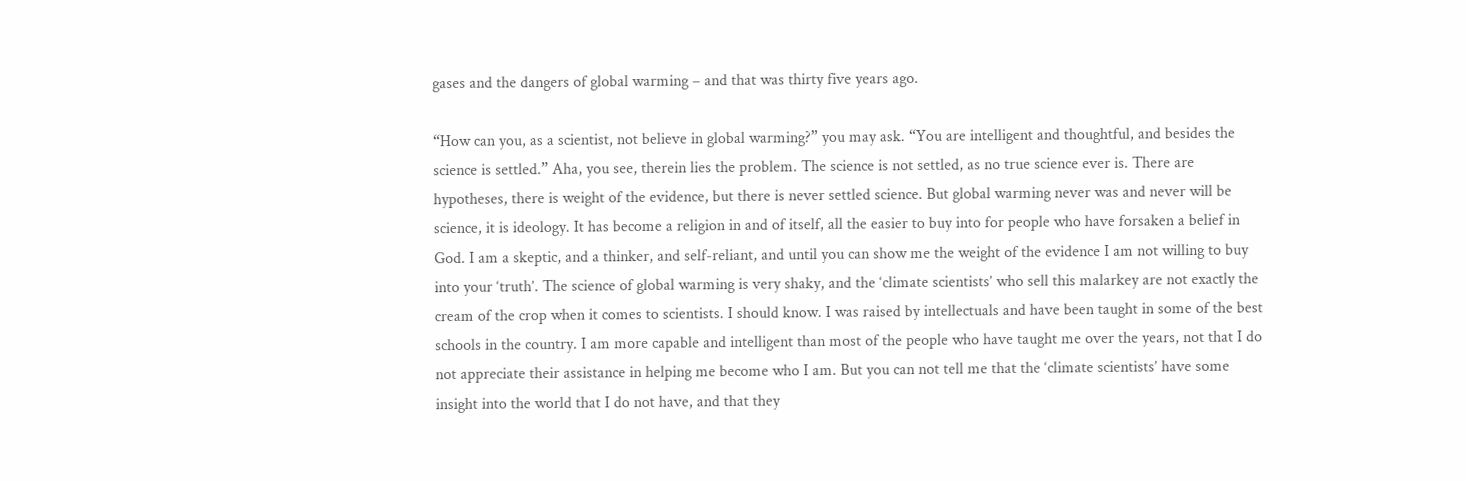gases and the dangers of global warming – and that was thirty five years ago.

“How can you, as a scientist, not believe in global warming?” you may ask. “You are intelligent and thoughtful, and besides the science is settled.” Aha, you see, therein lies the problem. The science is not settled, as no true science ever is. There are hypotheses, there is weight of the evidence, but there is never settled science. But global warming never was and never will be science, it is ideology. It has become a religion in and of itself, all the easier to buy into for people who have forsaken a belief in God. I am a skeptic, and a thinker, and self-reliant, and until you can show me the weight of the evidence I am not willing to buy into your ‘truth’. The science of global warming is very shaky, and the ‘climate scientists’ who sell this malarkey are not exactly the cream of the crop when it comes to scientists. I should know. I was raised by intellectuals and have been taught in some of the best schools in the country. I am more capable and intelligent than most of the people who have taught me over the years, not that I do not appreciate their assistance in helping me become who I am. But you can not tell me that the ‘climate scientists’ have some insight into the world that I do not have, and that they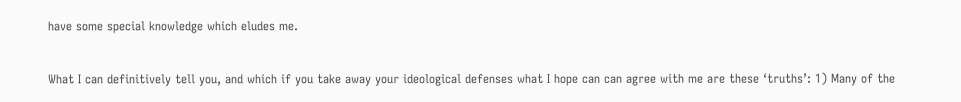have some special knowledge which eludes me.

What I can definitively tell you, and which if you take away your ideological defenses what I hope can can agree with me are these ‘truths’: 1) Many of the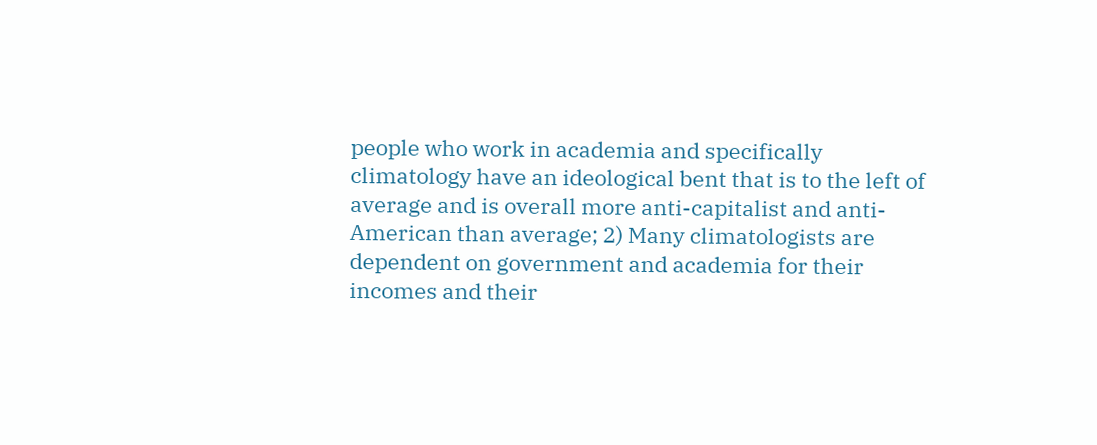people who work in academia and specifically climatology have an ideological bent that is to the left of average and is overall more anti-capitalist and anti-American than average; 2) Many climatologists are dependent on government and academia for their incomes and their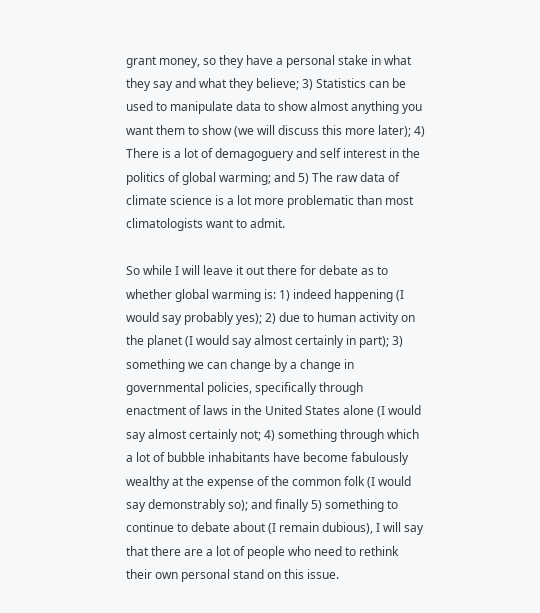grant money, so they have a personal stake in what they say and what they believe; 3) Statistics can be used to manipulate data to show almost anything you want them to show (we will discuss this more later); 4) There is a lot of demagoguery and self interest in the politics of global warming; and 5) The raw data of climate science is a lot more problematic than most climatologists want to admit.

So while I will leave it out there for debate as to whether global warming is: 1) indeed happening (I would say probably yes); 2) due to human activity on the planet (I would say almost certainly in part); 3) something we can change by a change in governmental policies, specifically through enactment of laws in the United States alone (I would say almost certainly not; 4) something through which a lot of bubble inhabitants have become fabulously wealthy at the expense of the common folk (I would say demonstrably so); and finally 5) something to continue to debate about (I remain dubious), I will say that there are a lot of people who need to rethink their own personal stand on this issue.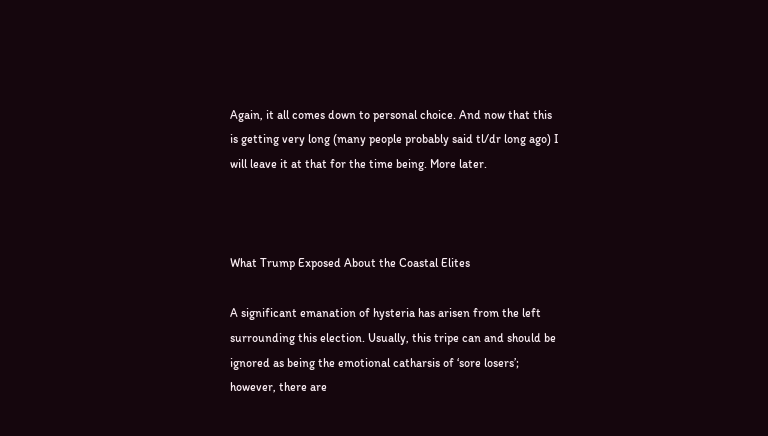Again, it all comes down to personal choice. And now that this is getting very long (many people probably said tl/dr long ago) I will leave it at that for the time being. More later.



What Trump Exposed About the Coastal Elites

A significant emanation of hysteria has arisen from the left surrounding this election. Usually, this tripe can and should be ignored as being the emotional catharsis of ‘sore losers’; however, there are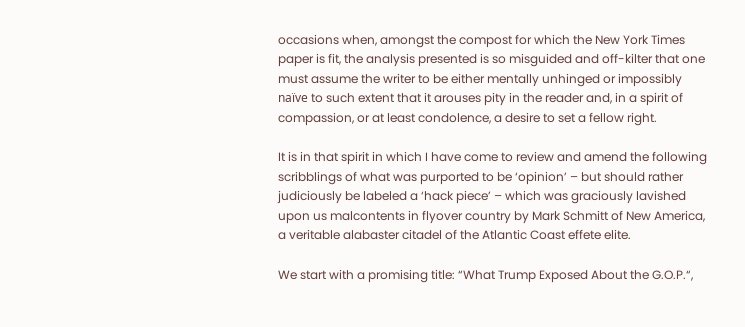occasions when, amongst the compost for which the New York Times paper is fit, the analysis presented is so misguided and off-kilter that one must assume the writer to be either mentally unhinged or impossibly naïve to such extent that it arouses pity in the reader and, in a spirit of compassion, or at least condolence, a desire to set a fellow right.

It is in that spirit in which I have come to review and amend the following scribblings of what was purported to be ‘opinion’ – but should rather judiciously be labeled a ‘hack piece’ – which was graciously lavished upon us malcontents in flyover country by Mark Schmitt of New America, a veritable alabaster citadel of the Atlantic Coast effete elite.

We start with a promising title: “What Trump Exposed About the G.O.P.“,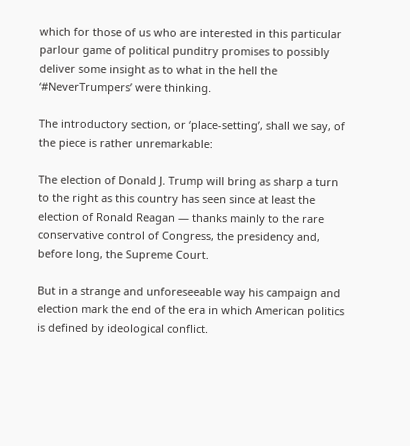which for those of us who are interested in this particular parlour game of political punditry promises to possibly deliver some insight as to what in the hell the ‘#NeverTrumpers’ were thinking.

The introductory section, or ‘place-setting’, shall we say, of the piece is rather unremarkable:

The election of Donald J. Trump will bring as sharp a turn to the right as this country has seen since at least the election of Ronald Reagan — thanks mainly to the rare conservative control of Congress, the presidency and, before long, the Supreme Court.

But in a strange and unforeseeable way his campaign and election mark the end of the era in which American politics is defined by ideological conflict.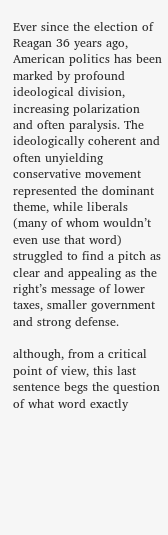Ever since the election of Reagan 36 years ago, American politics has been marked by profound ideological division, increasing polarization and often paralysis. The ideologically coherent and often unyielding conservative movement represented the dominant theme, while liberals (many of whom wouldn’t even use that word) struggled to find a pitch as clear and appealing as the right’s message of lower taxes, smaller government and strong defense.

although, from a critical point of view, this last sentence begs the question of what word exactly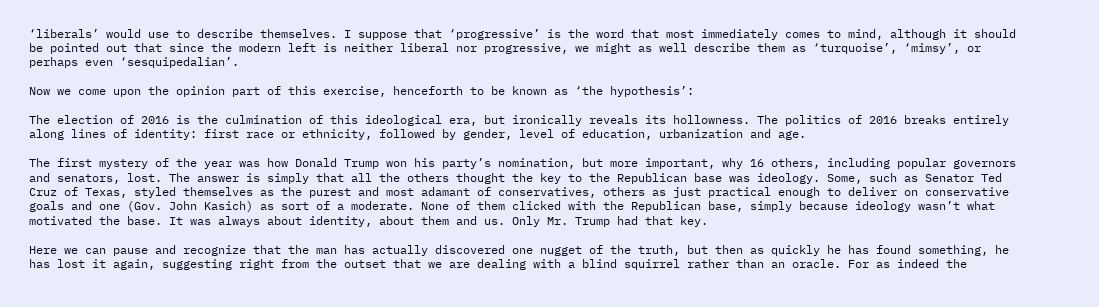‘liberals’ would use to describe themselves. I suppose that ‘progressive’ is the word that most immediately comes to mind, although it should be pointed out that since the modern left is neither liberal nor progressive, we might as well describe them as ‘turquoise’, ‘mimsy’, or perhaps even ‘sesquipedalian’.

Now we come upon the opinion part of this exercise, henceforth to be known as ‘the hypothesis’:

The election of 2016 is the culmination of this ideological era, but ironically reveals its hollowness. The politics of 2016 breaks entirely along lines of identity: first race or ethnicity, followed by gender, level of education, urbanization and age.

The first mystery of the year was how Donald Trump won his party’s nomination, but more important, why 16 others, including popular governors and senators, lost. The answer is simply that all the others thought the key to the Republican base was ideology. Some, such as Senator Ted Cruz of Texas, styled themselves as the purest and most adamant of conservatives, others as just practical enough to deliver on conservative goals and one (Gov. John Kasich) as sort of a moderate. None of them clicked with the Republican base, simply because ideology wasn’t what motivated the base. It was always about identity, about them and us. Only Mr. Trump had that key.

Here we can pause and recognize that the man has actually discovered one nugget of the truth, but then as quickly he has found something, he has lost it again, suggesting right from the outset that we are dealing with a blind squirrel rather than an oracle. For as indeed the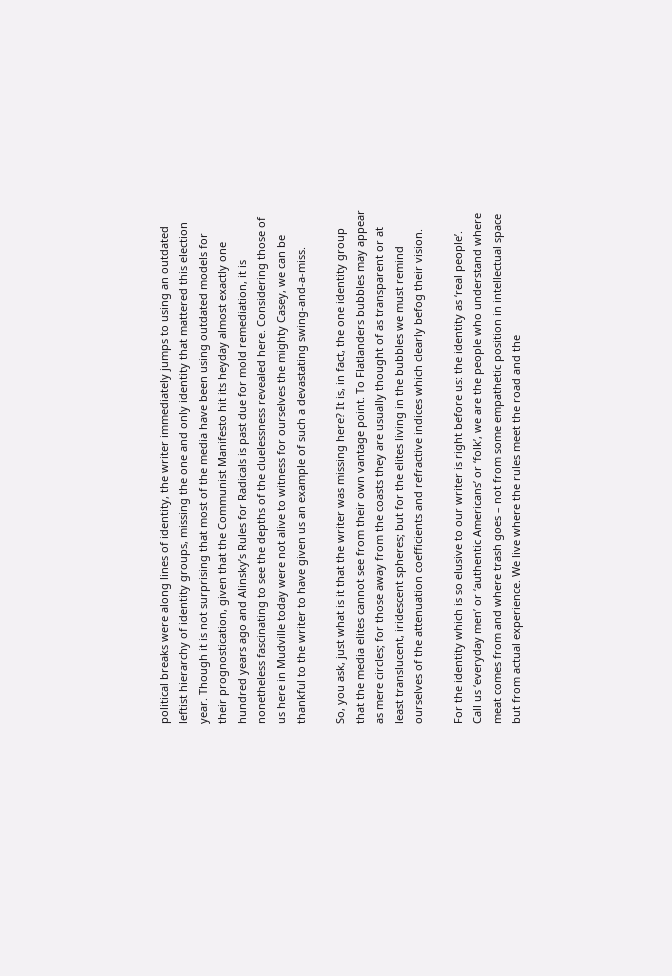political breaks were along lines of identity, the writer immediately jumps to using an outdated leftist hierarchy of identity groups, missing the one and only identity that mattered this election year. Though it is not surprising that most of the media have been using outdated models for their prognostication, given that the Communist Manifesto hit its heyday almost exactly one hundred years ago and Alinsky’s Rules for Radicals is past due for mold remediation, it is nonetheless fascinating to see the depths of the cluelessness revealed here. Considering those of us here in Mudville today were not alive to witness for ourselves the mighty Casey, we can be thankful to the writer to have given us an example of such a devastating swing-and-a-miss.

So, you ask, just what is it that the writer was missing here? It is, in fact, the one identity group that the media elites cannot see from their own vantage point. To Flatlanders bubbles may appear as mere circles; for those away from the coasts they are usually thought of as transparent or at least translucent, iridescent spheres; but for the elites living in the bubbles we must remind ourselves of the attenuation coefficients and refractive indices which clearly befog their vision.

For the identity which is so elusive to our writer is right before us: the identity as ‘real people’. Call us ‘everyday men’ or ‘authentic Americans’ or ‘folk’, we are the people who understand where meat comes from and where trash goes – not from some empathetic position in intellectual space but from actual experience. We live where the rules meet the road and the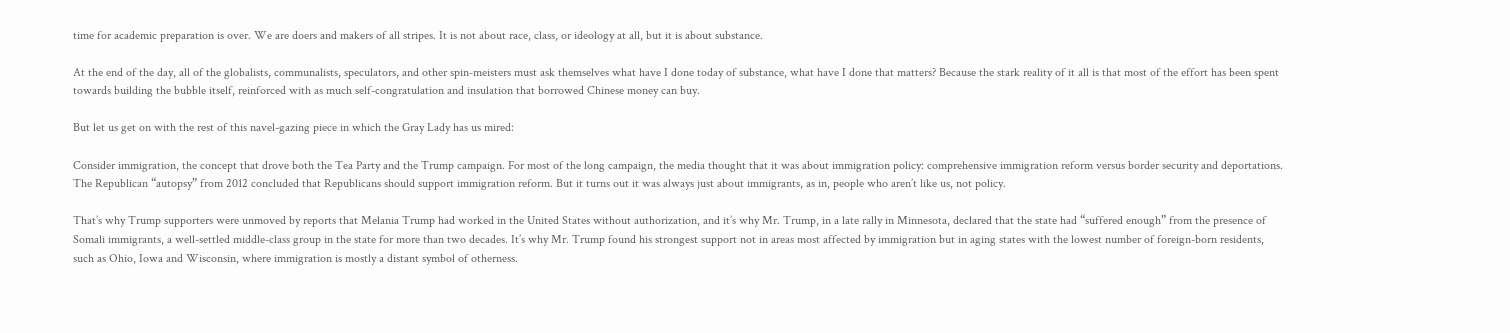time for academic preparation is over. We are doers and makers of all stripes. It is not about race, class, or ideology at all, but it is about substance.

At the end of the day, all of the globalists, communalists, speculators, and other spin-meisters must ask themselves what have I done today of substance, what have I done that matters? Because the stark reality of it all is that most of the effort has been spent towards building the bubble itself, reinforced with as much self-congratulation and insulation that borrowed Chinese money can buy.

But let us get on with the rest of this navel-gazing piece in which the Gray Lady has us mired:

Consider immigration, the concept that drove both the Tea Party and the Trump campaign. For most of the long campaign, the media thought that it was about immigration policy: comprehensive immigration reform versus border security and deportations. The Republican “autopsy” from 2012 concluded that Republicans should support immigration reform. But it turns out it was always just about immigrants, as in, people who aren’t like us, not policy.

That’s why Trump supporters were unmoved by reports that Melania Trump had worked in the United States without authorization, and it’s why Mr. Trump, in a late rally in Minnesota, declared that the state had “suffered enough” from the presence of Somali immigrants, a well-settled middle-class group in the state for more than two decades. It’s why Mr. Trump found his strongest support not in areas most affected by immigration but in aging states with the lowest number of foreign-born residents, such as Ohio, Iowa and Wisconsin, where immigration is mostly a distant symbol of otherness.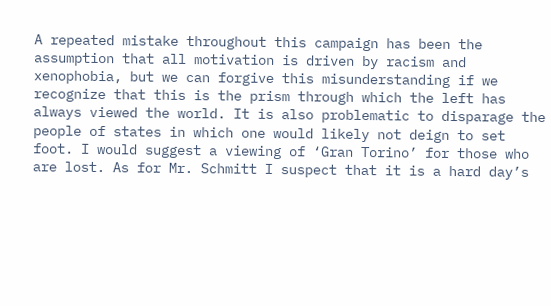A repeated mistake throughout this campaign has been the assumption that all motivation is driven by racism and xenophobia, but we can forgive this misunderstanding if we recognize that this is the prism through which the left has always viewed the world. It is also problematic to disparage the people of states in which one would likely not deign to set foot. I would suggest a viewing of ‘Gran Torino’ for those who are lost. As for Mr. Schmitt I suspect that it is a hard day’s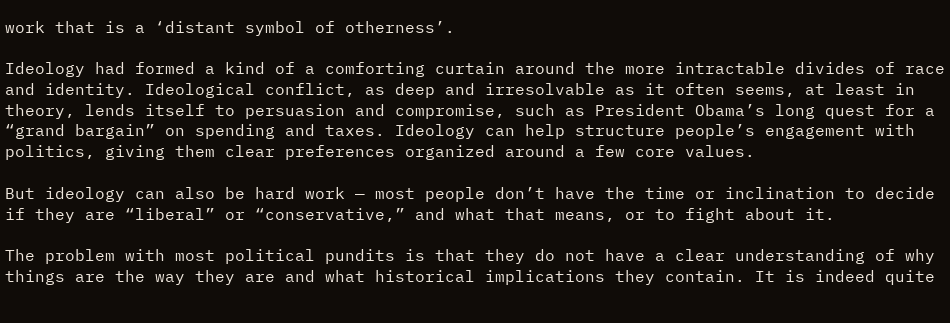work that is a ‘distant symbol of otherness’.

Ideology had formed a kind of a comforting curtain around the more intractable divides of race and identity. Ideological conflict, as deep and irresolvable as it often seems, at least in theory, lends itself to persuasion and compromise, such as President Obama’s long quest for a “grand bargain” on spending and taxes. Ideology can help structure people’s engagement with politics, giving them clear preferences organized around a few core values.

But ideology can also be hard work — most people don’t have the time or inclination to decide if they are “liberal” or “conservative,” and what that means, or to fight about it.

The problem with most political pundits is that they do not have a clear understanding of why things are the way they are and what historical implications they contain. It is indeed quite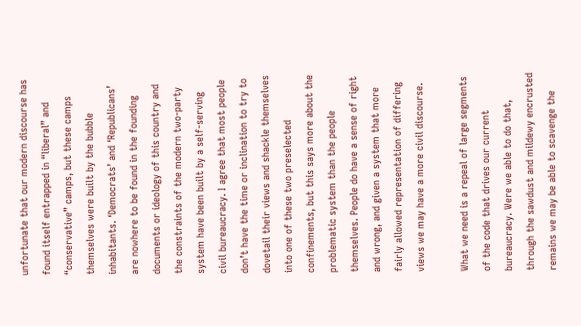unfortunate that our modern discourse has found itself entrapped in “liberal” and “conservative” camps, but these camps themselves were built by the bubble inhabitants. ‘Democrats’ and ‘Republicans’ are nowhere to be found in the founding documents or ideology of this country and the constraints of the modern two-party system have been built by a self-serving civil bureaucracy. I agree that most people don’t have the time or inclination to try to dovetail their views and shackle themselves into one of these two preselected confinements, but this says more about the problematic system than the people themselves. People do have a sense of right and wrong, and given a system that more fairly allowed representation of differing views we may have a more civil discourse.

What we need is a repeal of large segments of the code that drives our current bureaucracy. Were we able to do that, through the sawdust and mildewy encrusted remains we may be able to scavenge the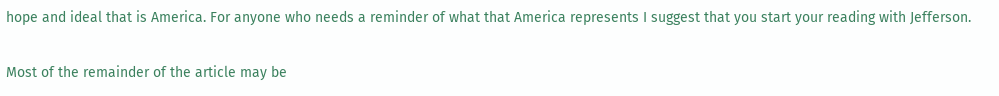hope and ideal that is America. For anyone who needs a reminder of what that America represents I suggest that you start your reading with Jefferson.

Most of the remainder of the article may be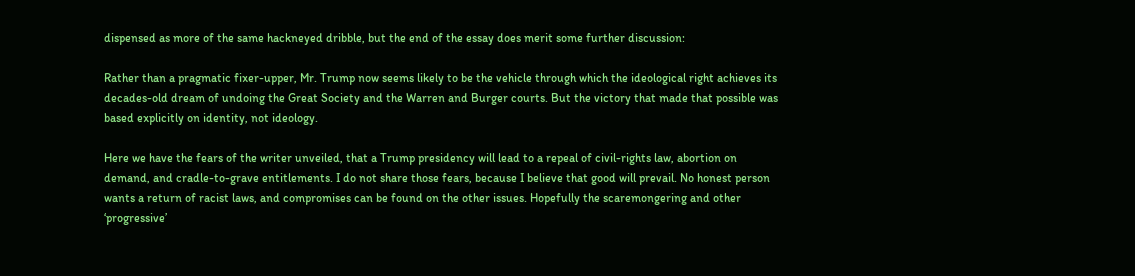dispensed as more of the same hackneyed dribble, but the end of the essay does merit some further discussion:

Rather than a pragmatic fixer-upper, Mr. Trump now seems likely to be the vehicle through which the ideological right achieves its decades-old dream of undoing the Great Society and the Warren and Burger courts. But the victory that made that possible was based explicitly on identity, not ideology.

Here we have the fears of the writer unveiled, that a Trump presidency will lead to a repeal of civil-rights law, abortion on demand, and cradle-to-grave entitlements. I do not share those fears, because I believe that good will prevail. No honest person wants a return of racist laws, and compromises can be found on the other issues. Hopefully the scaremongering and other ‘progressive’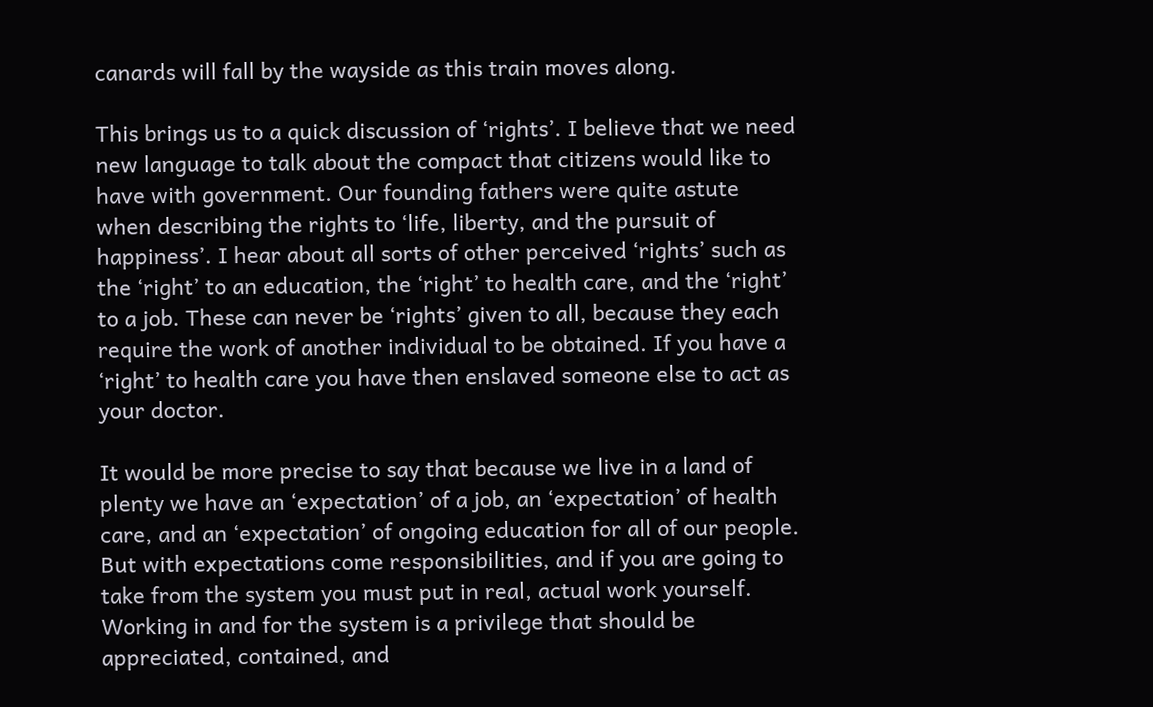canards will fall by the wayside as this train moves along.

This brings us to a quick discussion of ‘rights’. I believe that we need new language to talk about the compact that citizens would like to have with government. Our founding fathers were quite astute when describing the rights to ‘life, liberty, and the pursuit of happiness’. I hear about all sorts of other perceived ‘rights’ such as the ‘right’ to an education, the ‘right’ to health care, and the ‘right’ to a job. These can never be ‘rights’ given to all, because they each require the work of another individual to be obtained. If you have a ‘right’ to health care you have then enslaved someone else to act as your doctor.

It would be more precise to say that because we live in a land of plenty we have an ‘expectation’ of a job, an ‘expectation’ of health care, and an ‘expectation’ of ongoing education for all of our people. But with expectations come responsibilities, and if you are going to take from the system you must put in real, actual work yourself. Working in and for the system is a privilege that should be appreciated, contained, and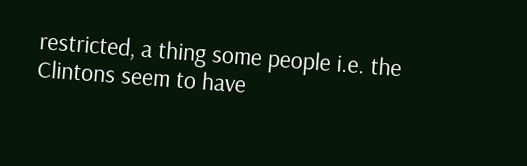restricted, a thing some people i.e. the Clintons seem to have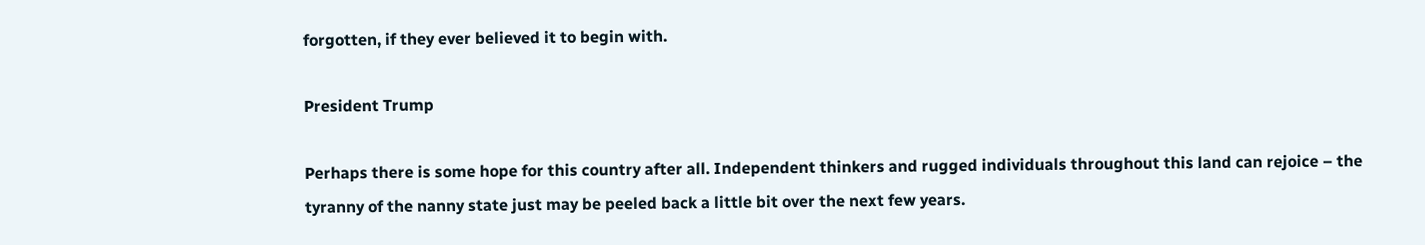forgotten, if they ever believed it to begin with.

President Trump

Perhaps there is some hope for this country after all. Independent thinkers and rugged individuals throughout this land can rejoice – the tyranny of the nanny state just may be peeled back a little bit over the next few years.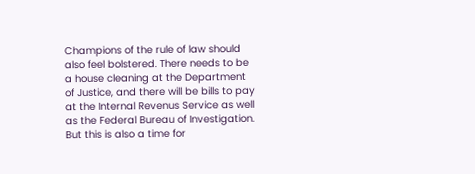Champions of the rule of law should also feel bolstered. There needs to be a house cleaning at the Department of Justice, and there will be bills to pay at the Internal Revenus Service as well as the Federal Bureau of Investigation. But this is also a time for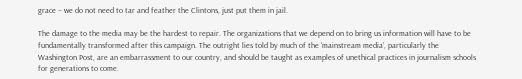grace – we do not need to tar and feather the Clintons, just put them in jail.

The damage to the media may be the hardest to repair. The organizations that we depend on to bring us information will have to be fundamentally transformed after this campaign. The outright lies told by much of the ‘mainstream media’, particularly the Washington Post, are an embarrassment to our country, and should be taught as examples of unethical practices in journalism schools for generations to come.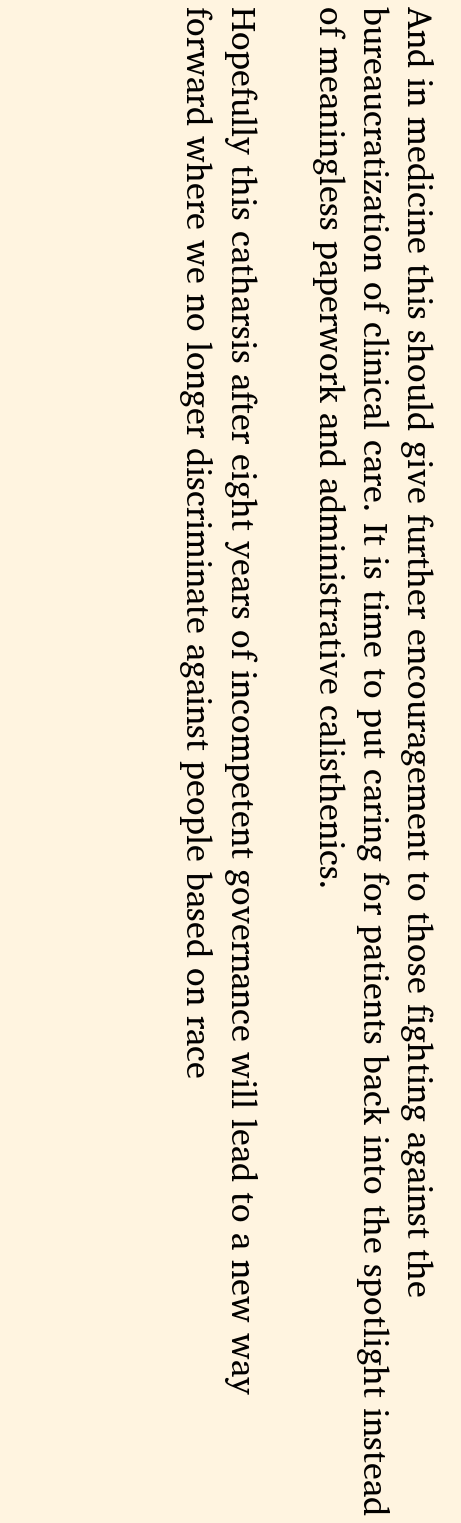And in medicine this should give further encouragement to those fighting against the bureaucratization of clinical care. It is time to put caring for patients back into the spotlight instead of meaningless paperwork and administrative calisthenics.

Hopefully this catharsis after eight years of incompetent governance will lead to a new way forward where we no longer discriminate against people based on race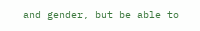and gender, but be able to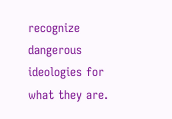recognize dangerous ideologies for what they are.